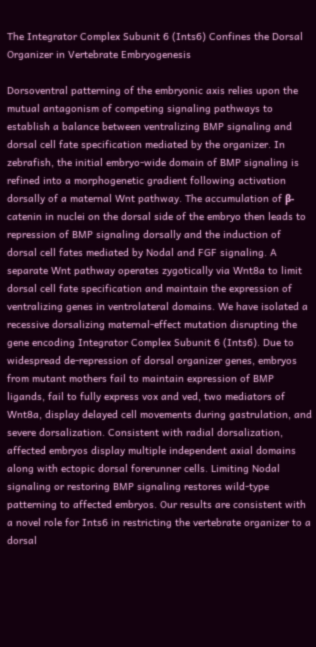The Integrator Complex Subunit 6 (Ints6) Confines the Dorsal Organizer in Vertebrate Embryogenesis

Dorsoventral patterning of the embryonic axis relies upon the mutual antagonism of competing signaling pathways to establish a balance between ventralizing BMP signaling and dorsal cell fate specification mediated by the organizer. In zebrafish, the initial embryo-wide domain of BMP signaling is refined into a morphogenetic gradient following activation dorsally of a maternal Wnt pathway. The accumulation of β-catenin in nuclei on the dorsal side of the embryo then leads to repression of BMP signaling dorsally and the induction of dorsal cell fates mediated by Nodal and FGF signaling. A separate Wnt pathway operates zygotically via Wnt8a to limit dorsal cell fate specification and maintain the expression of ventralizing genes in ventrolateral domains. We have isolated a recessive dorsalizing maternal-effect mutation disrupting the gene encoding Integrator Complex Subunit 6 (Ints6). Due to widespread de-repression of dorsal organizer genes, embryos from mutant mothers fail to maintain expression of BMP ligands, fail to fully express vox and ved, two mediators of Wnt8a, display delayed cell movements during gastrulation, and severe dorsalization. Consistent with radial dorsalization, affected embryos display multiple independent axial domains along with ectopic dorsal forerunner cells. Limiting Nodal signaling or restoring BMP signaling restores wild-type patterning to affected embryos. Our results are consistent with a novel role for Ints6 in restricting the vertebrate organizer to a dorsal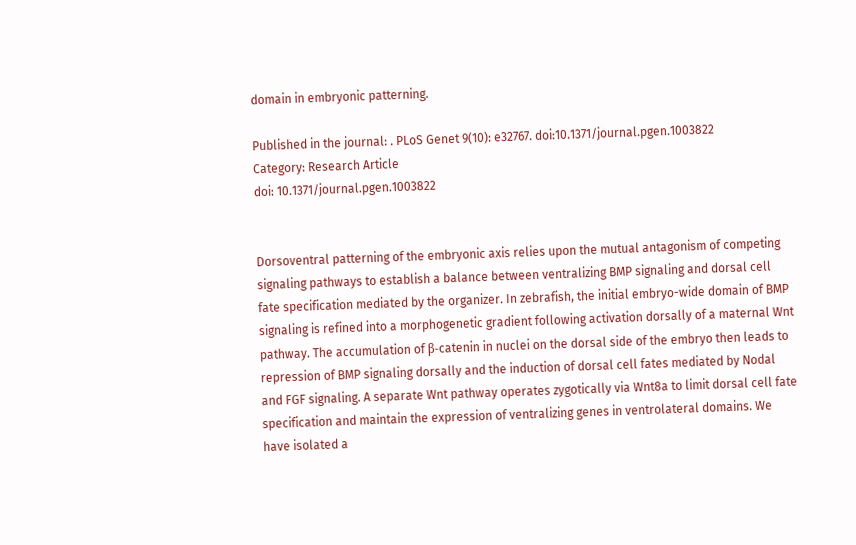domain in embryonic patterning.

Published in the journal: . PLoS Genet 9(10): e32767. doi:10.1371/journal.pgen.1003822
Category: Research Article
doi: 10.1371/journal.pgen.1003822


Dorsoventral patterning of the embryonic axis relies upon the mutual antagonism of competing signaling pathways to establish a balance between ventralizing BMP signaling and dorsal cell fate specification mediated by the organizer. In zebrafish, the initial embryo-wide domain of BMP signaling is refined into a morphogenetic gradient following activation dorsally of a maternal Wnt pathway. The accumulation of β-catenin in nuclei on the dorsal side of the embryo then leads to repression of BMP signaling dorsally and the induction of dorsal cell fates mediated by Nodal and FGF signaling. A separate Wnt pathway operates zygotically via Wnt8a to limit dorsal cell fate specification and maintain the expression of ventralizing genes in ventrolateral domains. We have isolated a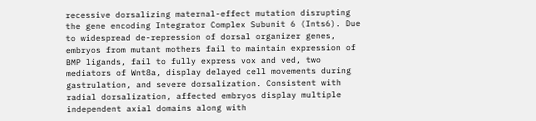recessive dorsalizing maternal-effect mutation disrupting the gene encoding Integrator Complex Subunit 6 (Ints6). Due to widespread de-repression of dorsal organizer genes, embryos from mutant mothers fail to maintain expression of BMP ligands, fail to fully express vox and ved, two mediators of Wnt8a, display delayed cell movements during gastrulation, and severe dorsalization. Consistent with radial dorsalization, affected embryos display multiple independent axial domains along with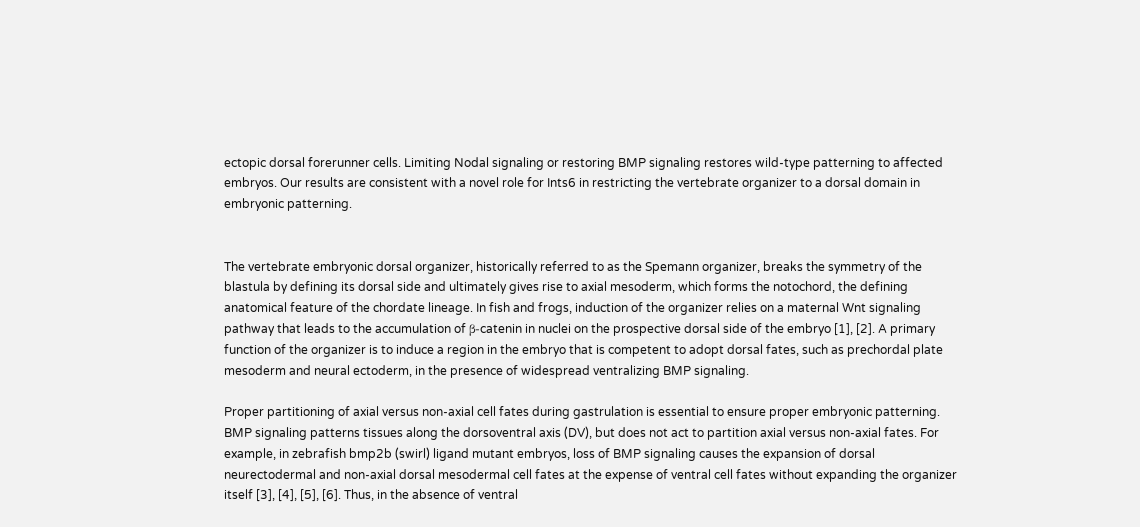ectopic dorsal forerunner cells. Limiting Nodal signaling or restoring BMP signaling restores wild-type patterning to affected embryos. Our results are consistent with a novel role for Ints6 in restricting the vertebrate organizer to a dorsal domain in embryonic patterning.


The vertebrate embryonic dorsal organizer, historically referred to as the Spemann organizer, breaks the symmetry of the blastula by defining its dorsal side and ultimately gives rise to axial mesoderm, which forms the notochord, the defining anatomical feature of the chordate lineage. In fish and frogs, induction of the organizer relies on a maternal Wnt signaling pathway that leads to the accumulation of β-catenin in nuclei on the prospective dorsal side of the embryo [1], [2]. A primary function of the organizer is to induce a region in the embryo that is competent to adopt dorsal fates, such as prechordal plate mesoderm and neural ectoderm, in the presence of widespread ventralizing BMP signaling.

Proper partitioning of axial versus non-axial cell fates during gastrulation is essential to ensure proper embryonic patterning. BMP signaling patterns tissues along the dorsoventral axis (DV), but does not act to partition axial versus non-axial fates. For example, in zebrafish bmp2b (swirl) ligand mutant embryos, loss of BMP signaling causes the expansion of dorsal neurectodermal and non-axial dorsal mesodermal cell fates at the expense of ventral cell fates without expanding the organizer itself [3], [4], [5], [6]. Thus, in the absence of ventral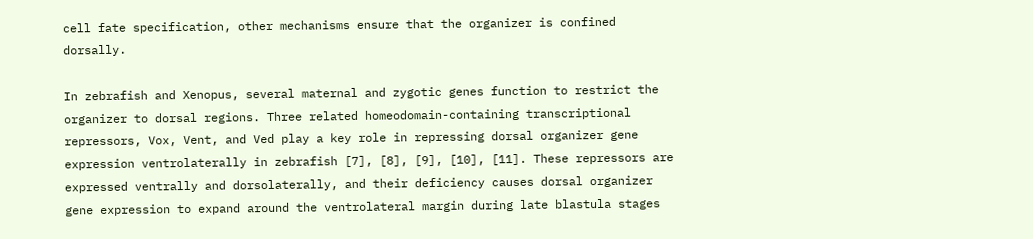cell fate specification, other mechanisms ensure that the organizer is confined dorsally.

In zebrafish and Xenopus, several maternal and zygotic genes function to restrict the organizer to dorsal regions. Three related homeodomain-containing transcriptional repressors, Vox, Vent, and Ved play a key role in repressing dorsal organizer gene expression ventrolaterally in zebrafish [7], [8], [9], [10], [11]. These repressors are expressed ventrally and dorsolaterally, and their deficiency causes dorsal organizer gene expression to expand around the ventrolateral margin during late blastula stages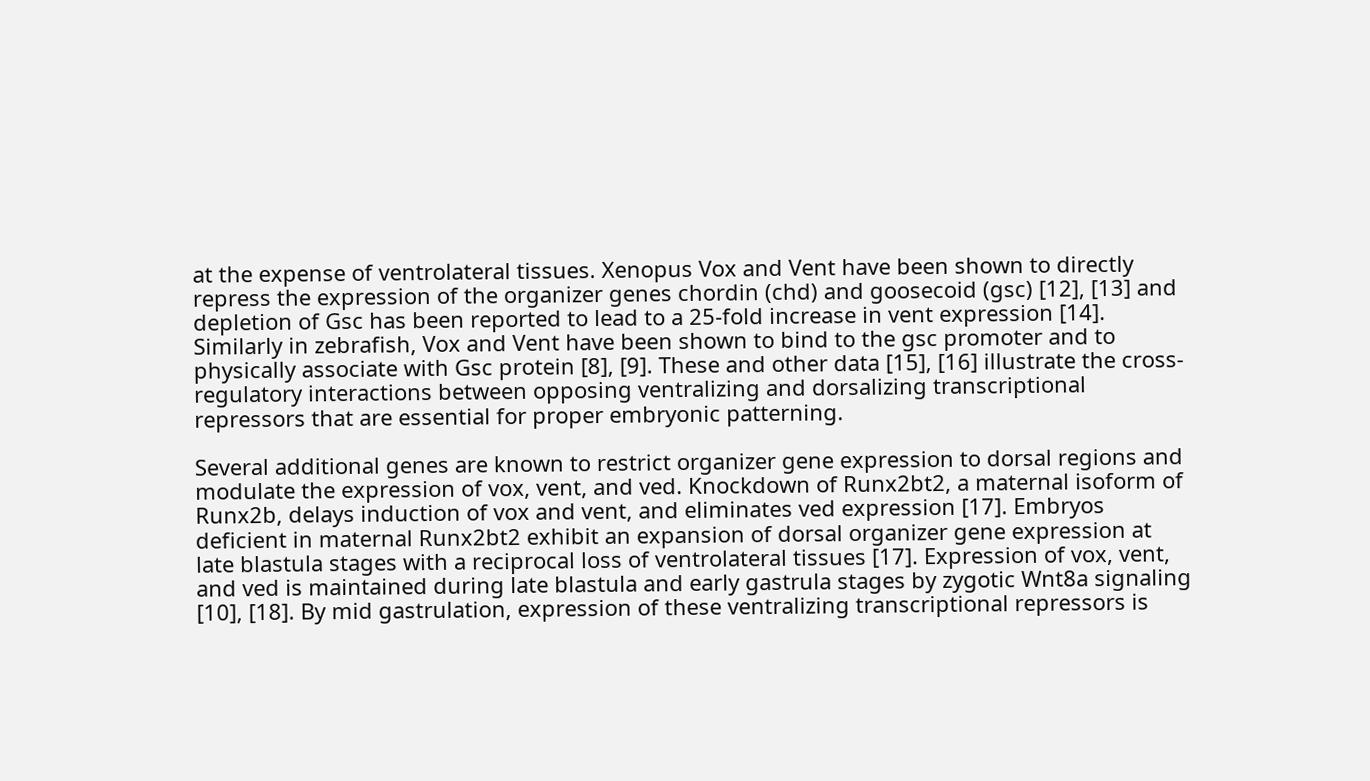at the expense of ventrolateral tissues. Xenopus Vox and Vent have been shown to directly repress the expression of the organizer genes chordin (chd) and goosecoid (gsc) [12], [13] and depletion of Gsc has been reported to lead to a 25-fold increase in vent expression [14]. Similarly in zebrafish, Vox and Vent have been shown to bind to the gsc promoter and to physically associate with Gsc protein [8], [9]. These and other data [15], [16] illustrate the cross-regulatory interactions between opposing ventralizing and dorsalizing transcriptional repressors that are essential for proper embryonic patterning.

Several additional genes are known to restrict organizer gene expression to dorsal regions and modulate the expression of vox, vent, and ved. Knockdown of Runx2bt2, a maternal isoform of Runx2b, delays induction of vox and vent, and eliminates ved expression [17]. Embryos deficient in maternal Runx2bt2 exhibit an expansion of dorsal organizer gene expression at late blastula stages with a reciprocal loss of ventrolateral tissues [17]. Expression of vox, vent, and ved is maintained during late blastula and early gastrula stages by zygotic Wnt8a signaling [10], [18]. By mid gastrulation, expression of these ventralizing transcriptional repressors is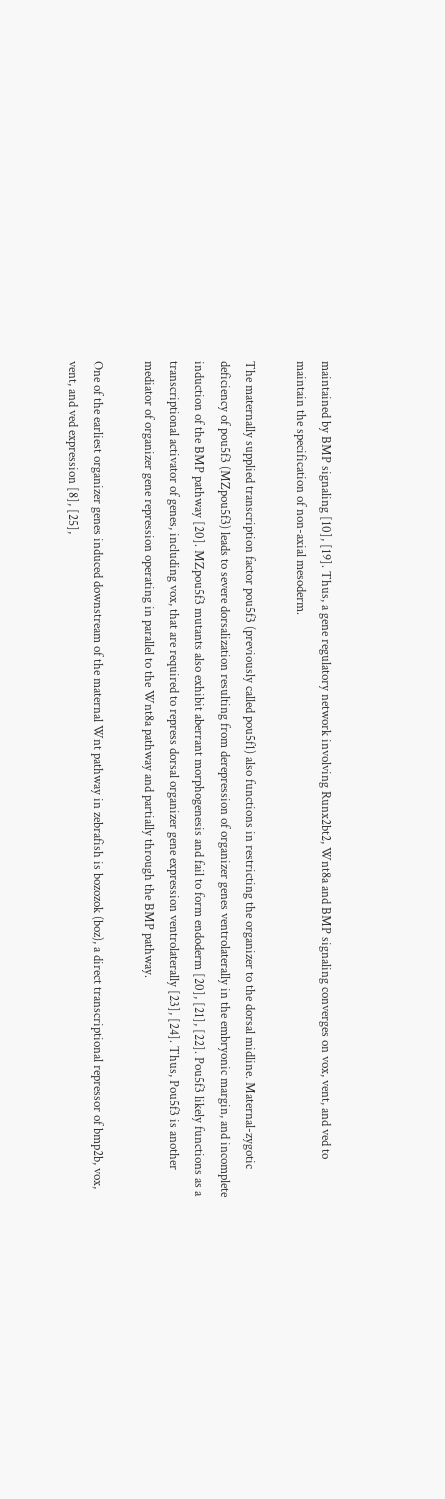maintained by BMP signaling [10], [19]. Thus, a gene regulatory network involving Runx2bt2, Wnt8a and BMP signaling converges on vox, vent, and ved to maintain the specification of non-axial mesoderm.

The maternally supplied transcription factor pou5f3 (previously called pou5f1) also functions in restricting the organizer to the dorsal midline. Maternal-zygotic deficiency of pou5f3 (MZpou5f3) leads to severe dorsalization resulting from derepression of organizer genes ventrolaterally in the embryonic margin, and incomplete induction of the BMP pathway [20]. MZpou5f3 mutants also exhibit aberrant morphogenesis and fail to form endoderm [20], [21], [22]. Pou5f3 likely functions as a transcriptional activator of genes, including vox, that are required to repress dorsal organizer gene expression ventrolaterally [23], [24]. Thus, Pou5f3 is another mediator of organizer gene repression operating in parallel to the Wnt8a pathway and partially through the BMP pathway.

One of the earliest organizer genes induced downstream of the maternal Wnt pathway in zebrafish is bozozok (boz), a direct transcriptional repressor of bmp2b, vox, vent, and ved expression [8], [25],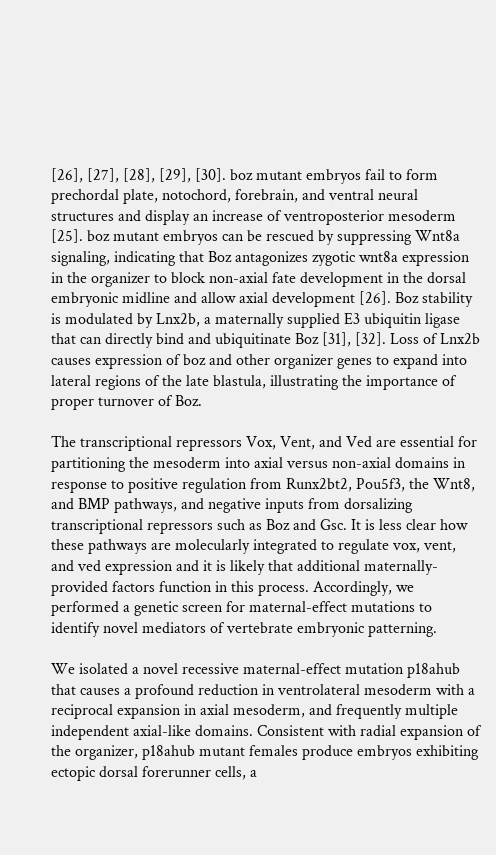[26], [27], [28], [29], [30]. boz mutant embryos fail to form prechordal plate, notochord, forebrain, and ventral neural structures and display an increase of ventroposterior mesoderm [25]. boz mutant embryos can be rescued by suppressing Wnt8a signaling, indicating that Boz antagonizes zygotic wnt8a expression in the organizer to block non-axial fate development in the dorsal embryonic midline and allow axial development [26]. Boz stability is modulated by Lnx2b, a maternally supplied E3 ubiquitin ligase that can directly bind and ubiquitinate Boz [31], [32]. Loss of Lnx2b causes expression of boz and other organizer genes to expand into lateral regions of the late blastula, illustrating the importance of proper turnover of Boz.

The transcriptional repressors Vox, Vent, and Ved are essential for partitioning the mesoderm into axial versus non-axial domains in response to positive regulation from Runx2bt2, Pou5f3, the Wnt8, and BMP pathways, and negative inputs from dorsalizing transcriptional repressors such as Boz and Gsc. It is less clear how these pathways are molecularly integrated to regulate vox, vent, and ved expression and it is likely that additional maternally-provided factors function in this process. Accordingly, we performed a genetic screen for maternal-effect mutations to identify novel mediators of vertebrate embryonic patterning.

We isolated a novel recessive maternal-effect mutation p18ahub that causes a profound reduction in ventrolateral mesoderm with a reciprocal expansion in axial mesoderm, and frequently multiple independent axial-like domains. Consistent with radial expansion of the organizer, p18ahub mutant females produce embryos exhibiting ectopic dorsal forerunner cells, a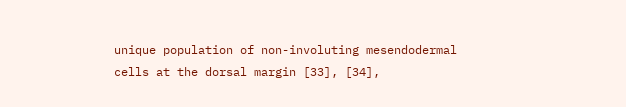unique population of non-involuting mesendodermal cells at the dorsal margin [33], [34],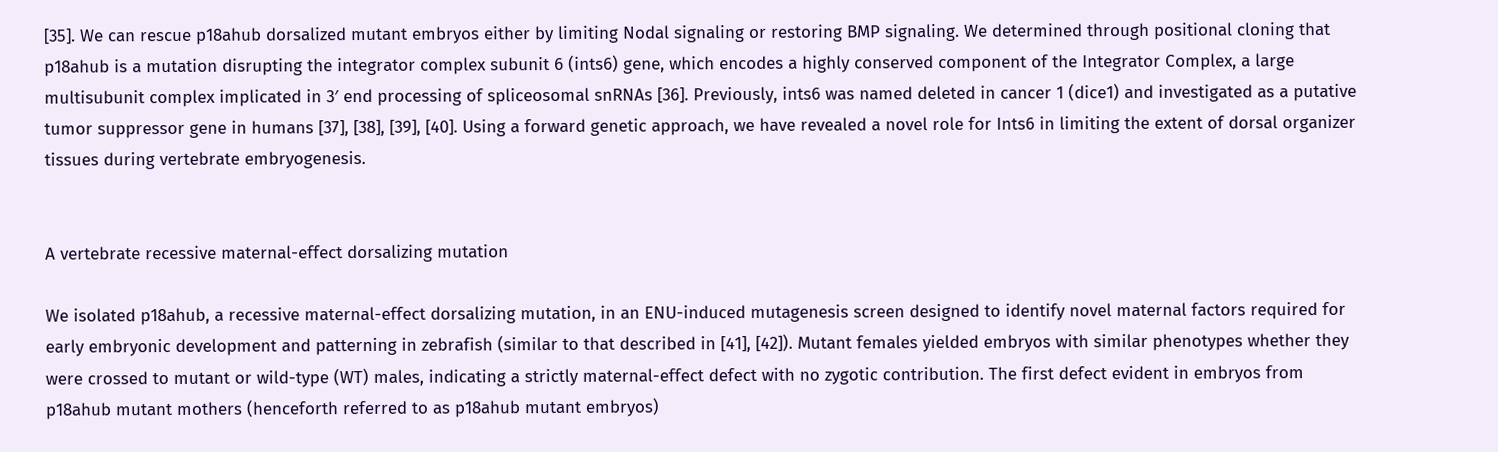[35]. We can rescue p18ahub dorsalized mutant embryos either by limiting Nodal signaling or restoring BMP signaling. We determined through positional cloning that p18ahub is a mutation disrupting the integrator complex subunit 6 (ints6) gene, which encodes a highly conserved component of the Integrator Complex, a large multisubunit complex implicated in 3′ end processing of spliceosomal snRNAs [36]. Previously, ints6 was named deleted in cancer 1 (dice1) and investigated as a putative tumor suppressor gene in humans [37], [38], [39], [40]. Using a forward genetic approach, we have revealed a novel role for Ints6 in limiting the extent of dorsal organizer tissues during vertebrate embryogenesis.


A vertebrate recessive maternal-effect dorsalizing mutation

We isolated p18ahub, a recessive maternal-effect dorsalizing mutation, in an ENU-induced mutagenesis screen designed to identify novel maternal factors required for early embryonic development and patterning in zebrafish (similar to that described in [41], [42]). Mutant females yielded embryos with similar phenotypes whether they were crossed to mutant or wild-type (WT) males, indicating a strictly maternal-effect defect with no zygotic contribution. The first defect evident in embryos from p18ahub mutant mothers (henceforth referred to as p18ahub mutant embryos)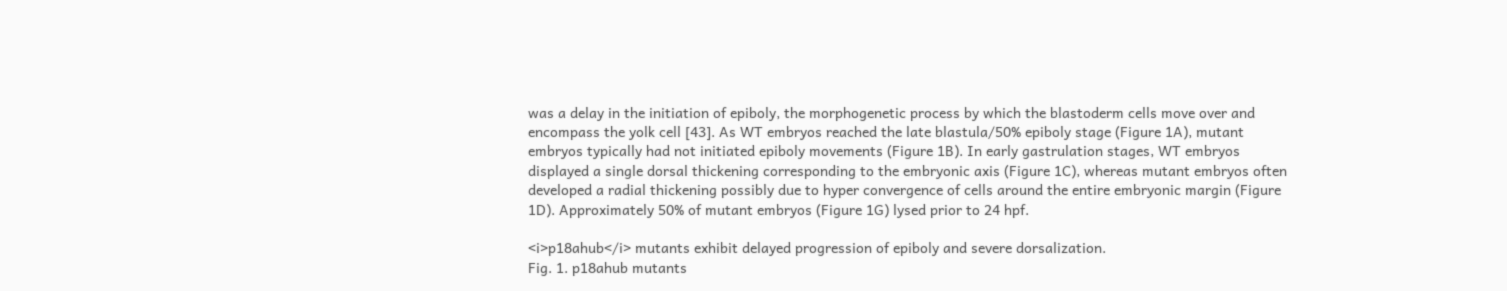was a delay in the initiation of epiboly, the morphogenetic process by which the blastoderm cells move over and encompass the yolk cell [43]. As WT embryos reached the late blastula/50% epiboly stage (Figure 1A), mutant embryos typically had not initiated epiboly movements (Figure 1B). In early gastrulation stages, WT embryos displayed a single dorsal thickening corresponding to the embryonic axis (Figure 1C), whereas mutant embryos often developed a radial thickening possibly due to hyper convergence of cells around the entire embryonic margin (Figure 1D). Approximately 50% of mutant embryos (Figure 1G) lysed prior to 24 hpf.

<i>p18ahub</i> mutants exhibit delayed progression of epiboly and severe dorsalization.
Fig. 1. p18ahub mutants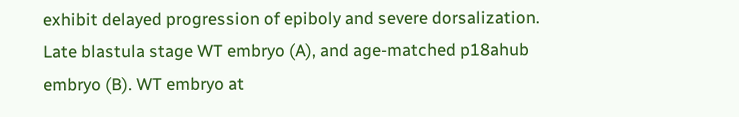exhibit delayed progression of epiboly and severe dorsalization.
Late blastula stage WT embryo (A), and age-matched p18ahub embryo (B). WT embryo at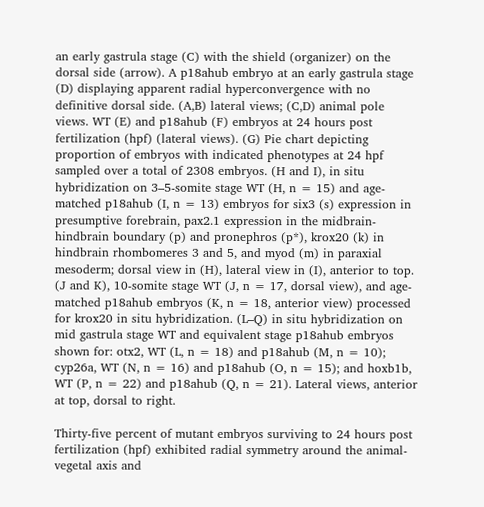an early gastrula stage (C) with the shield (organizer) on the dorsal side (arrow). A p18ahub embryo at an early gastrula stage (D) displaying apparent radial hyperconvergence with no definitive dorsal side. (A,B) lateral views; (C,D) animal pole views. WT (E) and p18ahub (F) embryos at 24 hours post fertilization (hpf) (lateral views). (G) Pie chart depicting proportion of embryos with indicated phenotypes at 24 hpf sampled over a total of 2308 embryos. (H and I), in situ hybridization on 3–5-somite stage WT (H, n = 15) and age-matched p18ahub (I, n = 13) embryos for six3 (s) expression in presumptive forebrain, pax2.1 expression in the midbrain-hindbrain boundary (p) and pronephros (p*), krox20 (k) in hindbrain rhombomeres 3 and 5, and myod (m) in paraxial mesoderm; dorsal view in (H), lateral view in (I), anterior to top. (J and K), 10-somite stage WT (J, n = 17, dorsal view), and age-matched p18ahub embryos (K, n = 18, anterior view) processed for krox20 in situ hybridization. (L–Q) in situ hybridization on mid gastrula stage WT and equivalent stage p18ahub embryos shown for: otx2, WT (L, n = 18) and p18ahub (M, n = 10); cyp26a, WT (N, n = 16) and p18ahub (O, n = 15); and hoxb1b, WT (P, n = 22) and p18ahub (Q, n = 21). Lateral views, anterior at top, dorsal to right.

Thirty-five percent of mutant embryos surviving to 24 hours post fertilization (hpf) exhibited radial symmetry around the animal-vegetal axis and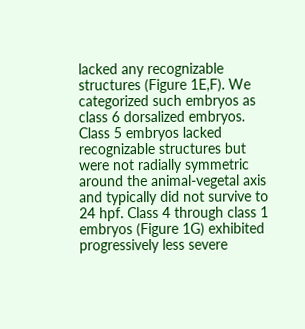lacked any recognizable structures (Figure 1E,F). We categorized such embryos as class 6 dorsalized embryos. Class 5 embryos lacked recognizable structures but were not radially symmetric around the animal-vegetal axis and typically did not survive to 24 hpf. Class 4 through class 1 embryos (Figure 1G) exhibited progressively less severe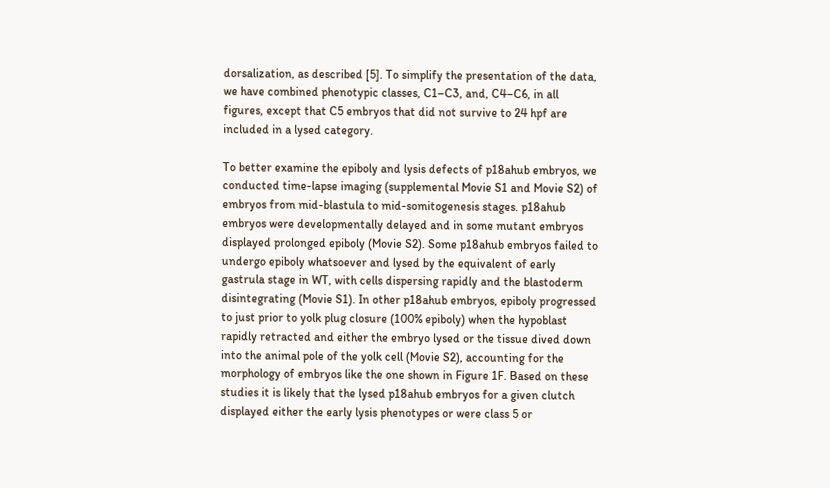dorsalization, as described [5]. To simplify the presentation of the data, we have combined phenotypic classes, C1–C3, and, C4–C6, in all figures, except that C5 embryos that did not survive to 24 hpf are included in a lysed category.

To better examine the epiboly and lysis defects of p18ahub embryos, we conducted time-lapse imaging (supplemental Movie S1 and Movie S2) of embryos from mid-blastula to mid-somitogenesis stages. p18ahub embryos were developmentally delayed and in some mutant embryos displayed prolonged epiboly (Movie S2). Some p18ahub embryos failed to undergo epiboly whatsoever and lysed by the equivalent of early gastrula stage in WT, with cells dispersing rapidly and the blastoderm disintegrating (Movie S1). In other p18ahub embryos, epiboly progressed to just prior to yolk plug closure (100% epiboly) when the hypoblast rapidly retracted and either the embryo lysed or the tissue dived down into the animal pole of the yolk cell (Movie S2), accounting for the morphology of embryos like the one shown in Figure 1F. Based on these studies it is likely that the lysed p18ahub embryos for a given clutch displayed either the early lysis phenotypes or were class 5 or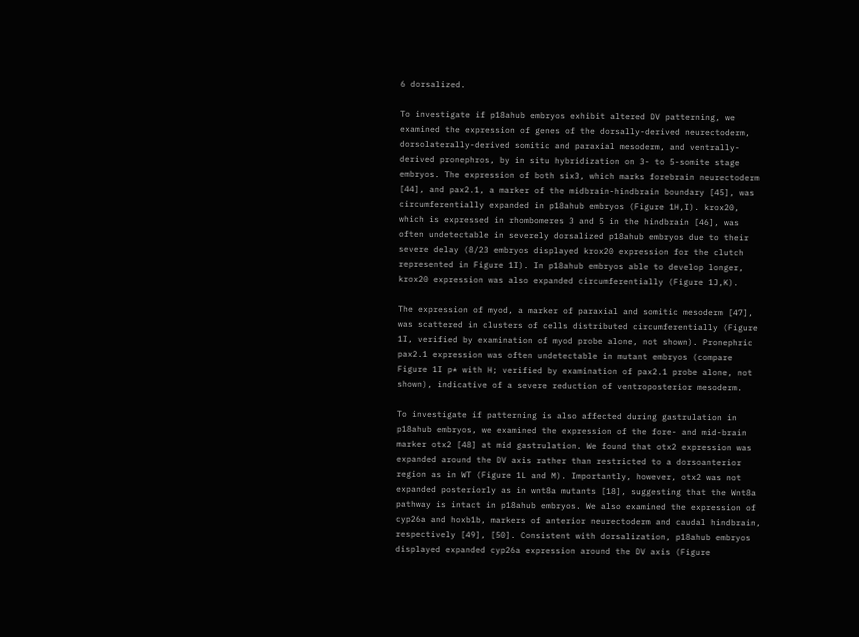6 dorsalized.

To investigate if p18ahub embryos exhibit altered DV patterning, we examined the expression of genes of the dorsally-derived neurectoderm, dorsolaterally-derived somitic and paraxial mesoderm, and ventrally-derived pronephros, by in situ hybridization on 3- to 5-somite stage embryos. The expression of both six3, which marks forebrain neurectoderm [44], and pax2.1, a marker of the midbrain-hindbrain boundary [45], was circumferentially expanded in p18ahub embryos (Figure 1H,I). krox20, which is expressed in rhombomeres 3 and 5 in the hindbrain [46], was often undetectable in severely dorsalized p18ahub embryos due to their severe delay (8/23 embryos displayed krox20 expression for the clutch represented in Figure 1I). In p18ahub embryos able to develop longer, krox20 expression was also expanded circumferentially (Figure 1J,K).

The expression of myod, a marker of paraxial and somitic mesoderm [47], was scattered in clusters of cells distributed circumferentially (Figure 1I, verified by examination of myod probe alone, not shown). Pronephric pax2.1 expression was often undetectable in mutant embryos (compare Figure 1I p* with H; verified by examination of pax2.1 probe alone, not shown), indicative of a severe reduction of ventroposterior mesoderm.

To investigate if patterning is also affected during gastrulation in p18ahub embryos, we examined the expression of the fore- and mid-brain marker otx2 [48] at mid gastrulation. We found that otx2 expression was expanded around the DV axis rather than restricted to a dorsoanterior region as in WT (Figure 1L and M). Importantly, however, otx2 was not expanded posteriorly as in wnt8a mutants [18], suggesting that the Wnt8a pathway is intact in p18ahub embryos. We also examined the expression of cyp26a and hoxb1b, markers of anterior neurectoderm and caudal hindbrain, respectively [49], [50]. Consistent with dorsalization, p18ahub embryos displayed expanded cyp26a expression around the DV axis (Figure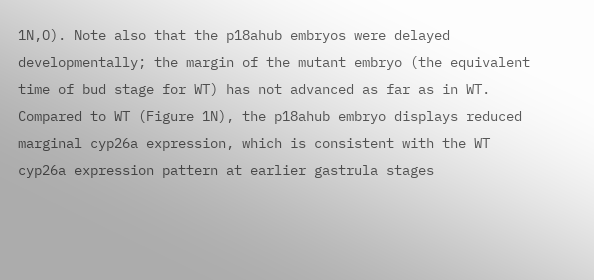1N,O). Note also that the p18ahub embryos were delayed developmentally; the margin of the mutant embryo (the equivalent time of bud stage for WT) has not advanced as far as in WT. Compared to WT (Figure 1N), the p18ahub embryo displays reduced marginal cyp26a expression, which is consistent with the WT cyp26a expression pattern at earlier gastrula stages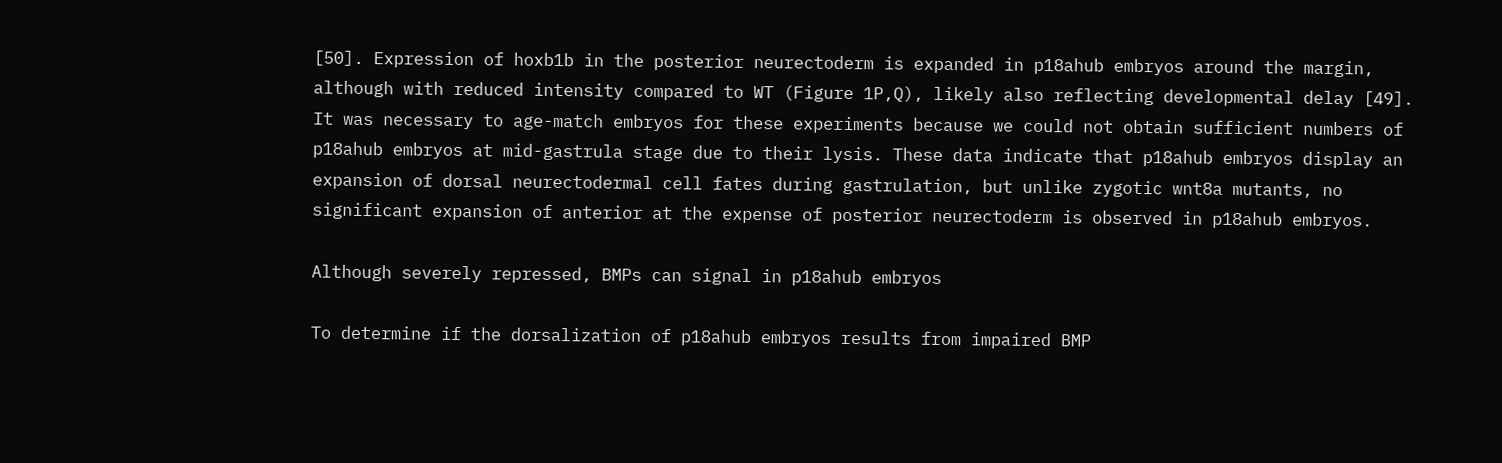[50]. Expression of hoxb1b in the posterior neurectoderm is expanded in p18ahub embryos around the margin, although with reduced intensity compared to WT (Figure 1P,Q), likely also reflecting developmental delay [49]. It was necessary to age-match embryos for these experiments because we could not obtain sufficient numbers of p18ahub embryos at mid-gastrula stage due to their lysis. These data indicate that p18ahub embryos display an expansion of dorsal neurectodermal cell fates during gastrulation, but unlike zygotic wnt8a mutants, no significant expansion of anterior at the expense of posterior neurectoderm is observed in p18ahub embryos.

Although severely repressed, BMPs can signal in p18ahub embryos

To determine if the dorsalization of p18ahub embryos results from impaired BMP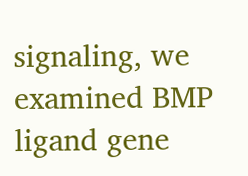signaling, we examined BMP ligand gene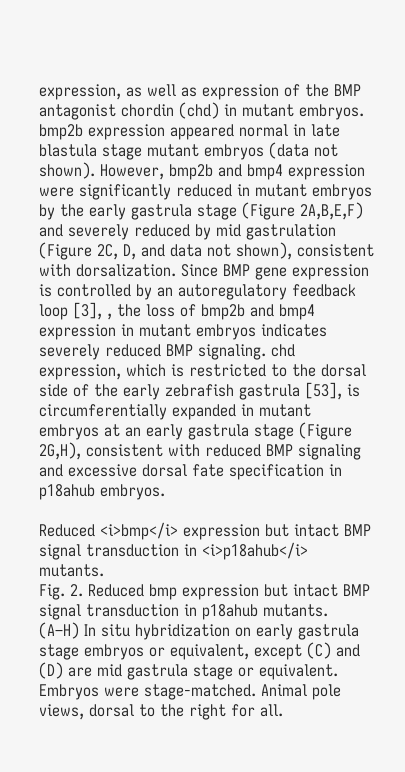expression, as well as expression of the BMP antagonist chordin (chd) in mutant embryos. bmp2b expression appeared normal in late blastula stage mutant embryos (data not shown). However, bmp2b and bmp4 expression were significantly reduced in mutant embryos by the early gastrula stage (Figure 2A,B,E,F) and severely reduced by mid gastrulation (Figure 2C, D, and data not shown), consistent with dorsalization. Since BMP gene expression is controlled by an autoregulatory feedback loop [3], , the loss of bmp2b and bmp4 expression in mutant embryos indicates severely reduced BMP signaling. chd expression, which is restricted to the dorsal side of the early zebrafish gastrula [53], is circumferentially expanded in mutant embryos at an early gastrula stage (Figure 2G,H), consistent with reduced BMP signaling and excessive dorsal fate specification in p18ahub embryos.

Reduced <i>bmp</i> expression but intact BMP signal transduction in <i>p18ahub</i> mutants.
Fig. 2. Reduced bmp expression but intact BMP signal transduction in p18ahub mutants.
(A–H) In situ hybridization on early gastrula stage embryos or equivalent, except (C) and (D) are mid gastrula stage or equivalent. Embryos were stage-matched. Animal pole views, dorsal to the right for all.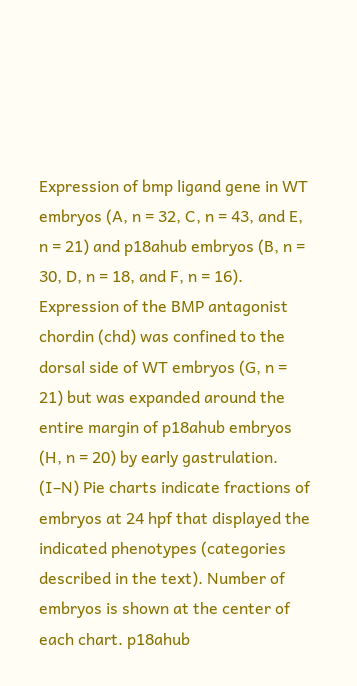Expression of bmp ligand gene in WT embryos (A, n = 32, C, n = 43, and E, n = 21) and p18ahub embryos (B, n = 30, D, n = 18, and F, n = 16). Expression of the BMP antagonist chordin (chd) was confined to the dorsal side of WT embryos (G, n = 21) but was expanded around the entire margin of p18ahub embryos (H, n = 20) by early gastrulation. (I–N) Pie charts indicate fractions of embryos at 24 hpf that displayed the indicated phenotypes (categories described in the text). Number of embryos is shown at the center of each chart. p18ahub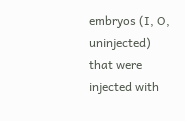embryos (I, O, uninjected) that were injected with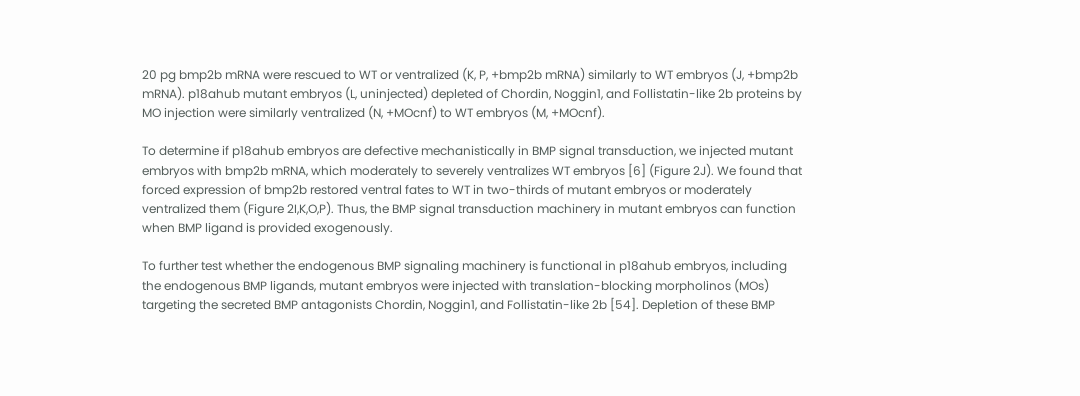20 pg bmp2b mRNA were rescued to WT or ventralized (K, P, +bmp2b mRNA) similarly to WT embryos (J, +bmp2b mRNA). p18ahub mutant embryos (L, uninjected) depleted of Chordin, Noggin1, and Follistatin-like 2b proteins by MO injection were similarly ventralized (N, +MOcnf) to WT embryos (M, +MOcnf).

To determine if p18ahub embryos are defective mechanistically in BMP signal transduction, we injected mutant embryos with bmp2b mRNA, which moderately to severely ventralizes WT embryos [6] (Figure 2J). We found that forced expression of bmp2b restored ventral fates to WT in two-thirds of mutant embryos or moderately ventralized them (Figure 2I,K,O,P). Thus, the BMP signal transduction machinery in mutant embryos can function when BMP ligand is provided exogenously.

To further test whether the endogenous BMP signaling machinery is functional in p18ahub embryos, including the endogenous BMP ligands, mutant embryos were injected with translation-blocking morpholinos (MOs) targeting the secreted BMP antagonists Chordin, Noggin1, and Follistatin-like 2b [54]. Depletion of these BMP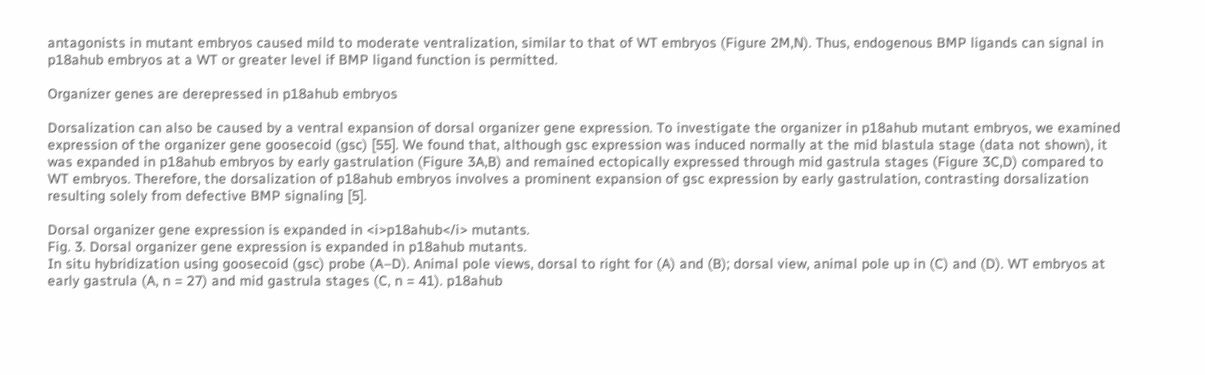antagonists in mutant embryos caused mild to moderate ventralization, similar to that of WT embryos (Figure 2M,N). Thus, endogenous BMP ligands can signal in p18ahub embryos at a WT or greater level if BMP ligand function is permitted.

Organizer genes are derepressed in p18ahub embryos

Dorsalization can also be caused by a ventral expansion of dorsal organizer gene expression. To investigate the organizer in p18ahub mutant embryos, we examined expression of the organizer gene goosecoid (gsc) [55]. We found that, although gsc expression was induced normally at the mid blastula stage (data not shown), it was expanded in p18ahub embryos by early gastrulation (Figure 3A,B) and remained ectopically expressed through mid gastrula stages (Figure 3C,D) compared to WT embryos. Therefore, the dorsalization of p18ahub embryos involves a prominent expansion of gsc expression by early gastrulation, contrasting dorsalization resulting solely from defective BMP signaling [5].

Dorsal organizer gene expression is expanded in <i>p18ahub</i> mutants.
Fig. 3. Dorsal organizer gene expression is expanded in p18ahub mutants.
In situ hybridization using goosecoid (gsc) probe (A–D). Animal pole views, dorsal to right for (A) and (B); dorsal view, animal pole up in (C) and (D). WT embryos at early gastrula (A, n = 27) and mid gastrula stages (C, n = 41). p18ahub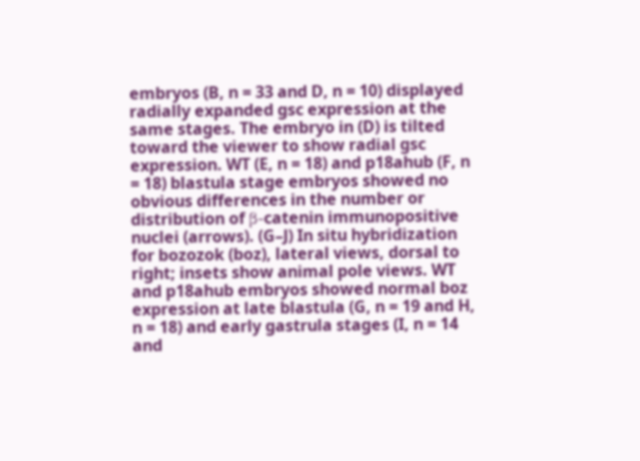embryos (B, n = 33 and D, n = 10) displayed radially expanded gsc expression at the same stages. The embryo in (D) is tilted toward the viewer to show radial gsc expression. WT (E, n = 18) and p18ahub (F, n = 18) blastula stage embryos showed no obvious differences in the number or distribution of β-catenin immunopositive nuclei (arrows). (G–J) In situ hybridization for bozozok (boz), lateral views, dorsal to right; insets show animal pole views. WT and p18ahub embryos showed normal boz expression at late blastula (G, n = 19 and H, n = 18) and early gastrula stages (I, n = 14 and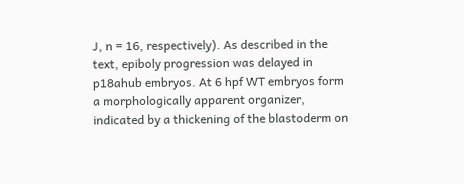J, n = 16, respectively). As described in the text, epiboly progression was delayed in p18ahub embryos. At 6 hpf WT embryos form a morphologically apparent organizer, indicated by a thickening of the blastoderm on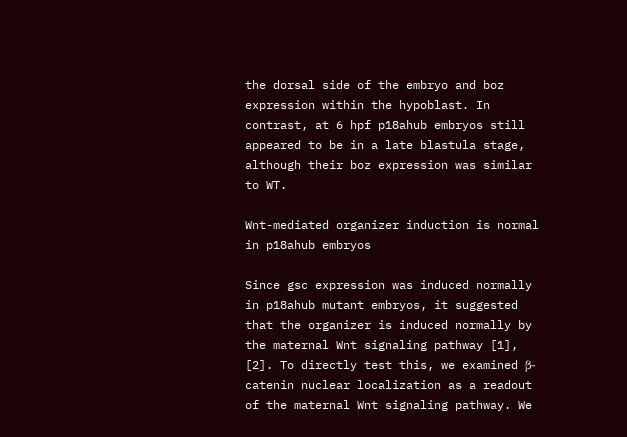the dorsal side of the embryo and boz expression within the hypoblast. In contrast, at 6 hpf p18ahub embryos still appeared to be in a late blastula stage, although their boz expression was similar to WT.

Wnt-mediated organizer induction is normal in p18ahub embryos

Since gsc expression was induced normally in p18ahub mutant embryos, it suggested that the organizer is induced normally by the maternal Wnt signaling pathway [1], [2]. To directly test this, we examined β-catenin nuclear localization as a readout of the maternal Wnt signaling pathway. We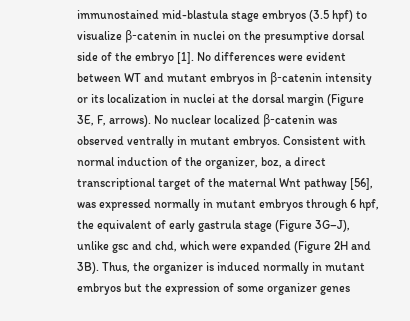immunostained mid-blastula stage embryos (3.5 hpf) to visualize β-catenin in nuclei on the presumptive dorsal side of the embryo [1]. No differences were evident between WT and mutant embryos in β-catenin intensity or its localization in nuclei at the dorsal margin (Figure 3E, F, arrows). No nuclear localized β-catenin was observed ventrally in mutant embryos. Consistent with normal induction of the organizer, boz, a direct transcriptional target of the maternal Wnt pathway [56], was expressed normally in mutant embryos through 6 hpf, the equivalent of early gastrula stage (Figure 3G–J), unlike gsc and chd, which were expanded (Figure 2H and 3B). Thus, the organizer is induced normally in mutant embryos but the expression of some organizer genes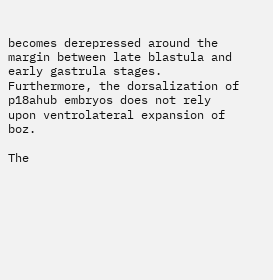becomes derepressed around the margin between late blastula and early gastrula stages. Furthermore, the dorsalization of p18ahub embryos does not rely upon ventrolateral expansion of boz.

The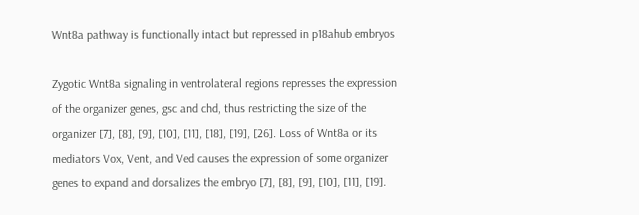Wnt8a pathway is functionally intact but repressed in p18ahub embryos

Zygotic Wnt8a signaling in ventrolateral regions represses the expression of the organizer genes, gsc and chd, thus restricting the size of the organizer [7], [8], [9], [10], [11], [18], [19], [26]. Loss of Wnt8a or its mediators Vox, Vent, and Ved causes the expression of some organizer genes to expand and dorsalizes the embryo [7], [8], [9], [10], [11], [19].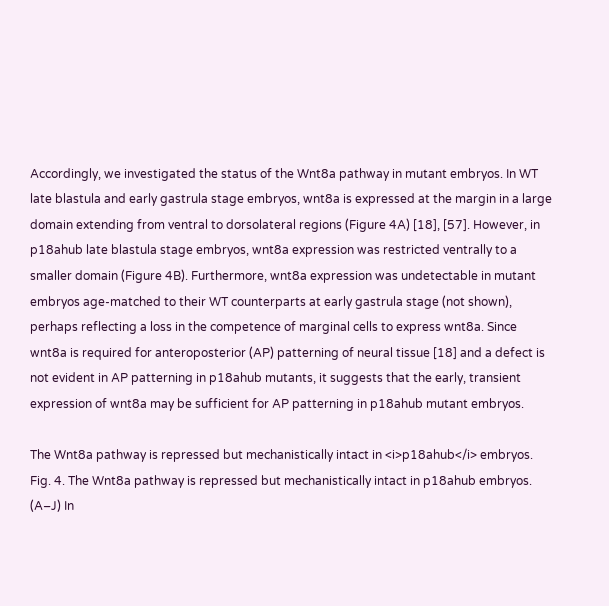Accordingly, we investigated the status of the Wnt8a pathway in mutant embryos. In WT late blastula and early gastrula stage embryos, wnt8a is expressed at the margin in a large domain extending from ventral to dorsolateral regions (Figure 4A) [18], [57]. However, in p18ahub late blastula stage embryos, wnt8a expression was restricted ventrally to a smaller domain (Figure 4B). Furthermore, wnt8a expression was undetectable in mutant embryos age-matched to their WT counterparts at early gastrula stage (not shown), perhaps reflecting a loss in the competence of marginal cells to express wnt8a. Since wnt8a is required for anteroposterior (AP) patterning of neural tissue [18] and a defect is not evident in AP patterning in p18ahub mutants, it suggests that the early, transient expression of wnt8a may be sufficient for AP patterning in p18ahub mutant embryos.

The Wnt8a pathway is repressed but mechanistically intact in <i>p18ahub</i> embryos.
Fig. 4. The Wnt8a pathway is repressed but mechanistically intact in p18ahub embryos.
(A–J) In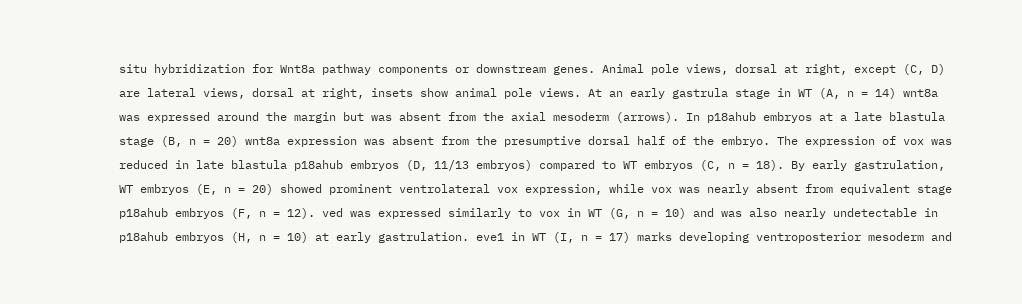situ hybridization for Wnt8a pathway components or downstream genes. Animal pole views, dorsal at right, except (C, D) are lateral views, dorsal at right, insets show animal pole views. At an early gastrula stage in WT (A, n = 14) wnt8a was expressed around the margin but was absent from the axial mesoderm (arrows). In p18ahub embryos at a late blastula stage (B, n = 20) wnt8a expression was absent from the presumptive dorsal half of the embryo. The expression of vox was reduced in late blastula p18ahub embryos (D, 11/13 embryos) compared to WT embryos (C, n = 18). By early gastrulation, WT embryos (E, n = 20) showed prominent ventrolateral vox expression, while vox was nearly absent from equivalent stage p18ahub embryos (F, n = 12). ved was expressed similarly to vox in WT (G, n = 10) and was also nearly undetectable in p18ahub embryos (H, n = 10) at early gastrulation. eve1 in WT (I, n = 17) marks developing ventroposterior mesoderm and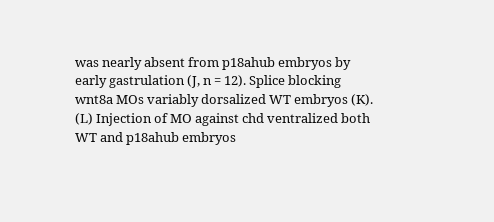was nearly absent from p18ahub embryos by early gastrulation (J, n = 12). Splice blocking wnt8a MOs variably dorsalized WT embryos (K). (L) Injection of MO against chd ventralized both WT and p18ahub embryos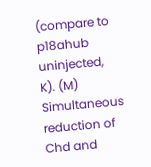(compare to p18ahub uninjected, K). (M) Simultaneous reduction of Chd and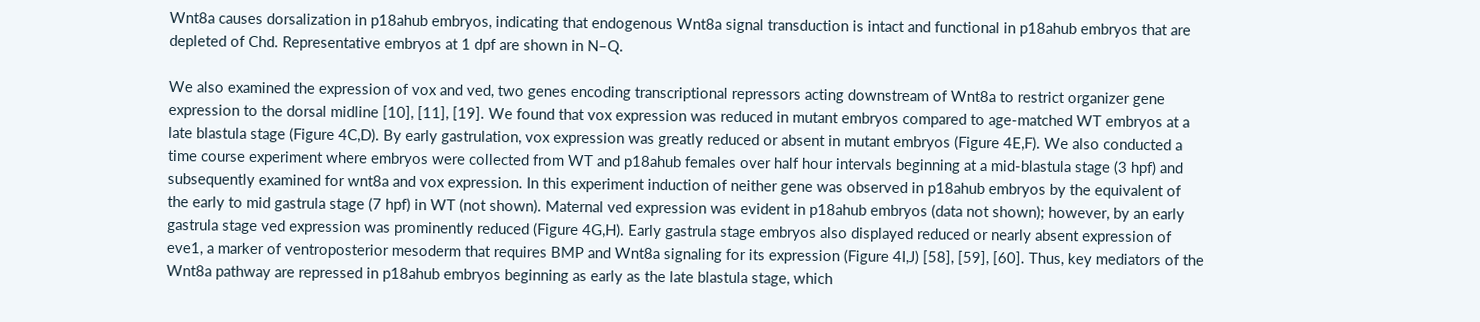Wnt8a causes dorsalization in p18ahub embryos, indicating that endogenous Wnt8a signal transduction is intact and functional in p18ahub embryos that are depleted of Chd. Representative embryos at 1 dpf are shown in N–Q.

We also examined the expression of vox and ved, two genes encoding transcriptional repressors acting downstream of Wnt8a to restrict organizer gene expression to the dorsal midline [10], [11], [19]. We found that vox expression was reduced in mutant embryos compared to age-matched WT embryos at a late blastula stage (Figure 4C,D). By early gastrulation, vox expression was greatly reduced or absent in mutant embryos (Figure 4E,F). We also conducted a time course experiment where embryos were collected from WT and p18ahub females over half hour intervals beginning at a mid-blastula stage (3 hpf) and subsequently examined for wnt8a and vox expression. In this experiment induction of neither gene was observed in p18ahub embryos by the equivalent of the early to mid gastrula stage (7 hpf) in WT (not shown). Maternal ved expression was evident in p18ahub embryos (data not shown); however, by an early gastrula stage ved expression was prominently reduced (Figure 4G,H). Early gastrula stage embryos also displayed reduced or nearly absent expression of eve1, a marker of ventroposterior mesoderm that requires BMP and Wnt8a signaling for its expression (Figure 4I,J) [58], [59], [60]. Thus, key mediators of the Wnt8a pathway are repressed in p18ahub embryos beginning as early as the late blastula stage, which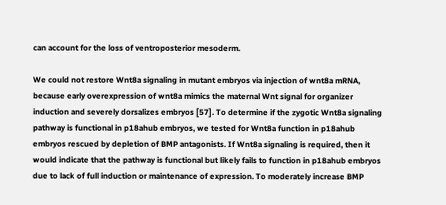can account for the loss of ventroposterior mesoderm.

We could not restore Wnt8a signaling in mutant embryos via injection of wnt8a mRNA, because early overexpression of wnt8a mimics the maternal Wnt signal for organizer induction and severely dorsalizes embryos [57]. To determine if the zygotic Wnt8a signaling pathway is functional in p18ahub embryos, we tested for Wnt8a function in p18ahub embryos rescued by depletion of BMP antagonists. If Wnt8a signaling is required, then it would indicate that the pathway is functional but likely fails to function in p18ahub embryos due to lack of full induction or maintenance of expression. To moderately increase BMP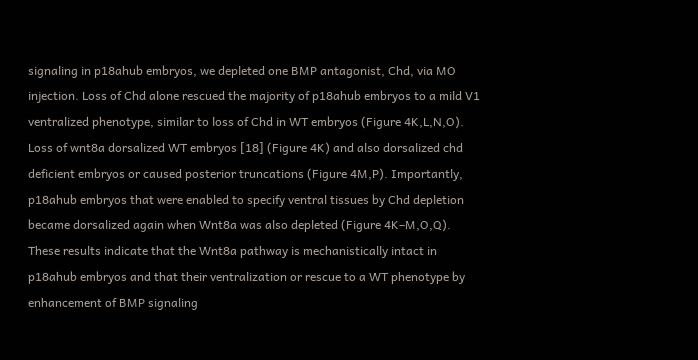signaling in p18ahub embryos, we depleted one BMP antagonist, Chd, via MO injection. Loss of Chd alone rescued the majority of p18ahub embryos to a mild V1 ventralized phenotype, similar to loss of Chd in WT embryos (Figure 4K,L,N,O). Loss of wnt8a dorsalized WT embryos [18] (Figure 4K) and also dorsalized chd deficient embryos or caused posterior truncations (Figure 4M,P). Importantly, p18ahub embryos that were enabled to specify ventral tissues by Chd depletion became dorsalized again when Wnt8a was also depleted (Figure 4K–M,O,Q). These results indicate that the Wnt8a pathway is mechanistically intact in p18ahub embryos and that their ventralization or rescue to a WT phenotype by enhancement of BMP signaling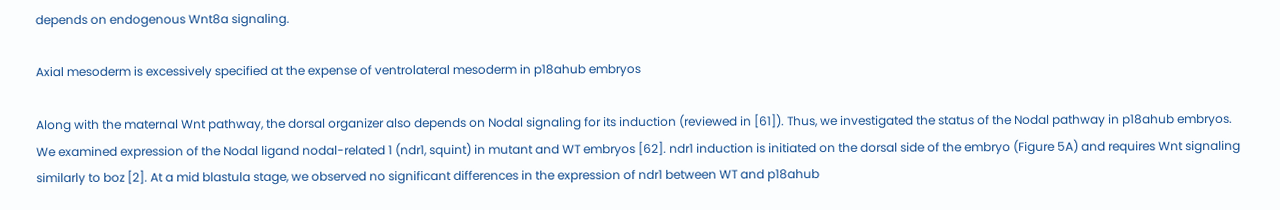depends on endogenous Wnt8a signaling.

Axial mesoderm is excessively specified at the expense of ventrolateral mesoderm in p18ahub embryos

Along with the maternal Wnt pathway, the dorsal organizer also depends on Nodal signaling for its induction (reviewed in [61]). Thus, we investigated the status of the Nodal pathway in p18ahub embryos. We examined expression of the Nodal ligand nodal-related 1 (ndr1, squint) in mutant and WT embryos [62]. ndr1 induction is initiated on the dorsal side of the embryo (Figure 5A) and requires Wnt signaling similarly to boz [2]. At a mid blastula stage, we observed no significant differences in the expression of ndr1 between WT and p18ahub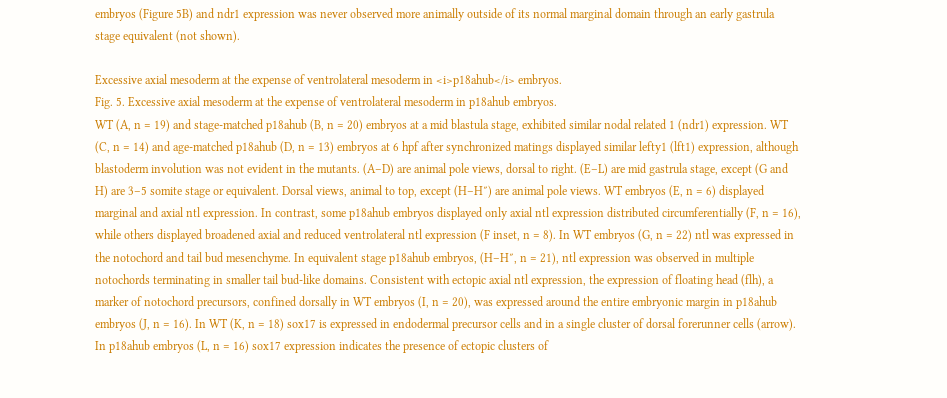embryos (Figure 5B) and ndr1 expression was never observed more animally outside of its normal marginal domain through an early gastrula stage equivalent (not shown).

Excessive axial mesoderm at the expense of ventrolateral mesoderm in <i>p18ahub</i> embryos.
Fig. 5. Excessive axial mesoderm at the expense of ventrolateral mesoderm in p18ahub embryos.
WT (A, n = 19) and stage-matched p18ahub (B, n = 20) embryos at a mid blastula stage, exhibited similar nodal related 1 (ndr1) expression. WT (C, n = 14) and age-matched p18ahub (D, n = 13) embryos at 6 hpf after synchronized matings displayed similar lefty1 (lft1) expression, although blastoderm involution was not evident in the mutants. (A–D) are animal pole views, dorsal to right. (E–L) are mid gastrula stage, except (G and H) are 3–5 somite stage or equivalent. Dorsal views, animal to top, except (H–H″) are animal pole views. WT embryos (E, n = 6) displayed marginal and axial ntl expression. In contrast, some p18ahub embryos displayed only axial ntl expression distributed circumferentially (F, n = 16), while others displayed broadened axial and reduced ventrolateral ntl expression (F inset, n = 8). In WT embryos (G, n = 22) ntl was expressed in the notochord and tail bud mesenchyme. In equivalent stage p18ahub embryos, (H–H″, n = 21), ntl expression was observed in multiple notochords terminating in smaller tail bud-like domains. Consistent with ectopic axial ntl expression, the expression of floating head (flh), a marker of notochord precursors, confined dorsally in WT embryos (I, n = 20), was expressed around the entire embryonic margin in p18ahub embryos (J, n = 16). In WT (K, n = 18) sox17 is expressed in endodermal precursor cells and in a single cluster of dorsal forerunner cells (arrow). In p18ahub embryos (L, n = 16) sox17 expression indicates the presence of ectopic clusters of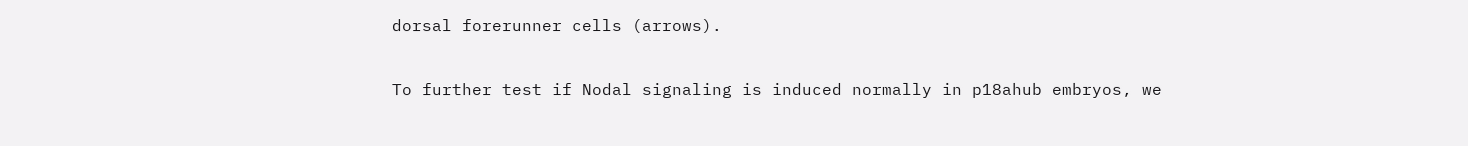dorsal forerunner cells (arrows).

To further test if Nodal signaling is induced normally in p18ahub embryos, we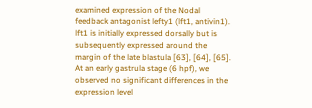examined expression of the Nodal feedback antagonist lefty1 (lft1, antivin1). lft1 is initially expressed dorsally but is subsequently expressed around the margin of the late blastula [63], [64], [65]. At an early gastrula stage (6 hpf), we observed no significant differences in the expression level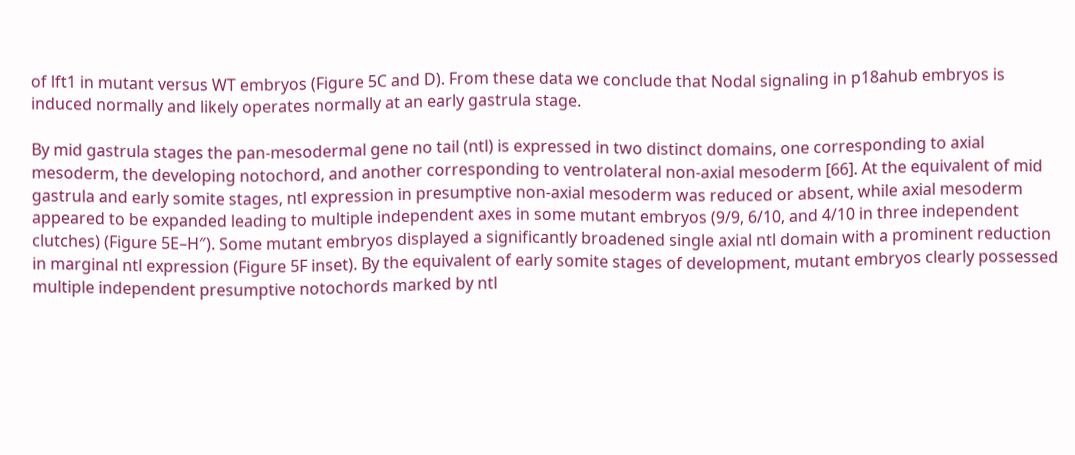of lft1 in mutant versus WT embryos (Figure 5C and D). From these data we conclude that Nodal signaling in p18ahub embryos is induced normally and likely operates normally at an early gastrula stage.

By mid gastrula stages the pan-mesodermal gene no tail (ntl) is expressed in two distinct domains, one corresponding to axial mesoderm, the developing notochord, and another corresponding to ventrolateral non-axial mesoderm [66]. At the equivalent of mid gastrula and early somite stages, ntl expression in presumptive non-axial mesoderm was reduced or absent, while axial mesoderm appeared to be expanded leading to multiple independent axes in some mutant embryos (9/9, 6/10, and 4/10 in three independent clutches) (Figure 5E–H″). Some mutant embryos displayed a significantly broadened single axial ntl domain with a prominent reduction in marginal ntl expression (Figure 5F inset). By the equivalent of early somite stages of development, mutant embryos clearly possessed multiple independent presumptive notochords marked by ntl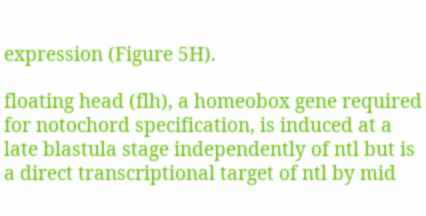expression (Figure 5H).

floating head (flh), a homeobox gene required for notochord specification, is induced at a late blastula stage independently of ntl but is a direct transcriptional target of ntl by mid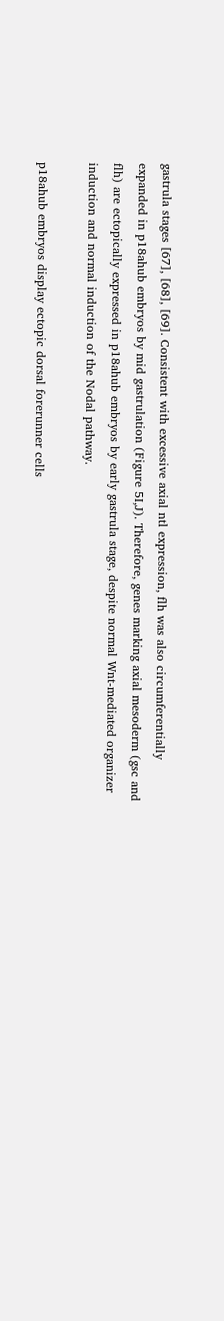gastrula stages [67], [68], [69]. Consistent with excessive axial ntl expression, flh was also circumferentially expanded in p18ahub embryos by mid gastrulation (Figure 5I,J). Therefore, genes marking axial mesoderm (gsc and flh) are ectopically expressed in p18ahub embryos by early gastrula stage, despite normal Wnt-mediated organizer induction and normal induction of the Nodal pathway.

p18ahub embryos display ectopic dorsal forerunner cells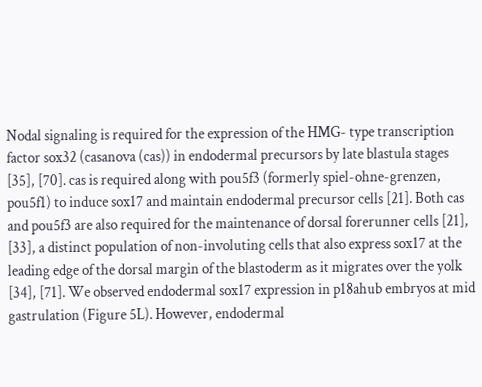Nodal signaling is required for the expression of the HMG- type transcription factor sox32 (casanova (cas)) in endodermal precursors by late blastula stages [35], [70]. cas is required along with pou5f3 (formerly spiel-ohne-grenzen, pou5f1) to induce sox17 and maintain endodermal precursor cells [21]. Both cas and pou5f3 are also required for the maintenance of dorsal forerunner cells [21], [33], a distinct population of non-involuting cells that also express sox17 at the leading edge of the dorsal margin of the blastoderm as it migrates over the yolk [34], [71]. We observed endodermal sox17 expression in p18ahub embryos at mid gastrulation (Figure 5L). However, endodermal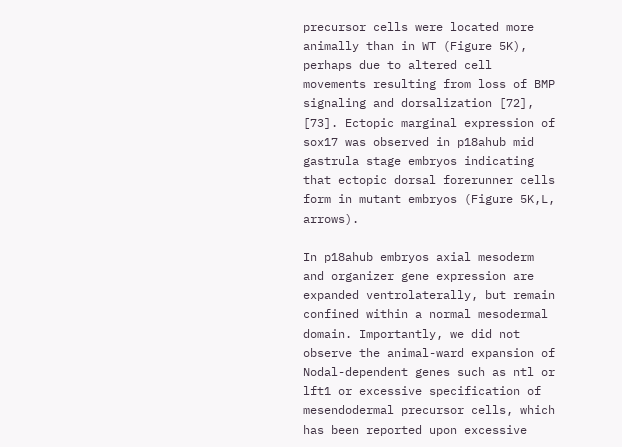precursor cells were located more animally than in WT (Figure 5K), perhaps due to altered cell movements resulting from loss of BMP signaling and dorsalization [72], [73]. Ectopic marginal expression of sox17 was observed in p18ahub mid gastrula stage embryos indicating that ectopic dorsal forerunner cells form in mutant embryos (Figure 5K,L, arrows).

In p18ahub embryos axial mesoderm and organizer gene expression are expanded ventrolaterally, but remain confined within a normal mesodermal domain. Importantly, we did not observe the animal-ward expansion of Nodal-dependent genes such as ntl or lft1 or excessive specification of mesendodermal precursor cells, which has been reported upon excessive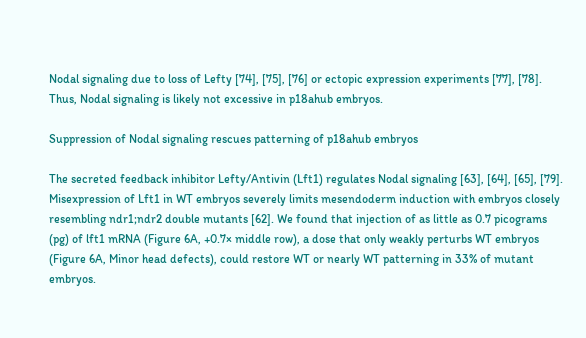Nodal signaling due to loss of Lefty [74], [75], [76] or ectopic expression experiments [77], [78]. Thus, Nodal signaling is likely not excessive in p18ahub embryos.

Suppression of Nodal signaling rescues patterning of p18ahub embryos

The secreted feedback inhibitor Lefty/Antivin (Lft1) regulates Nodal signaling [63], [64], [65], [79]. Misexpression of Lft1 in WT embryos severely limits mesendoderm induction with embryos closely resembling ndr1;ndr2 double mutants [62]. We found that injection of as little as 0.7 picograms (pg) of lft1 mRNA (Figure 6A, +0.7× middle row), a dose that only weakly perturbs WT embryos (Figure 6A, Minor head defects), could restore WT or nearly WT patterning in 33% of mutant embryos.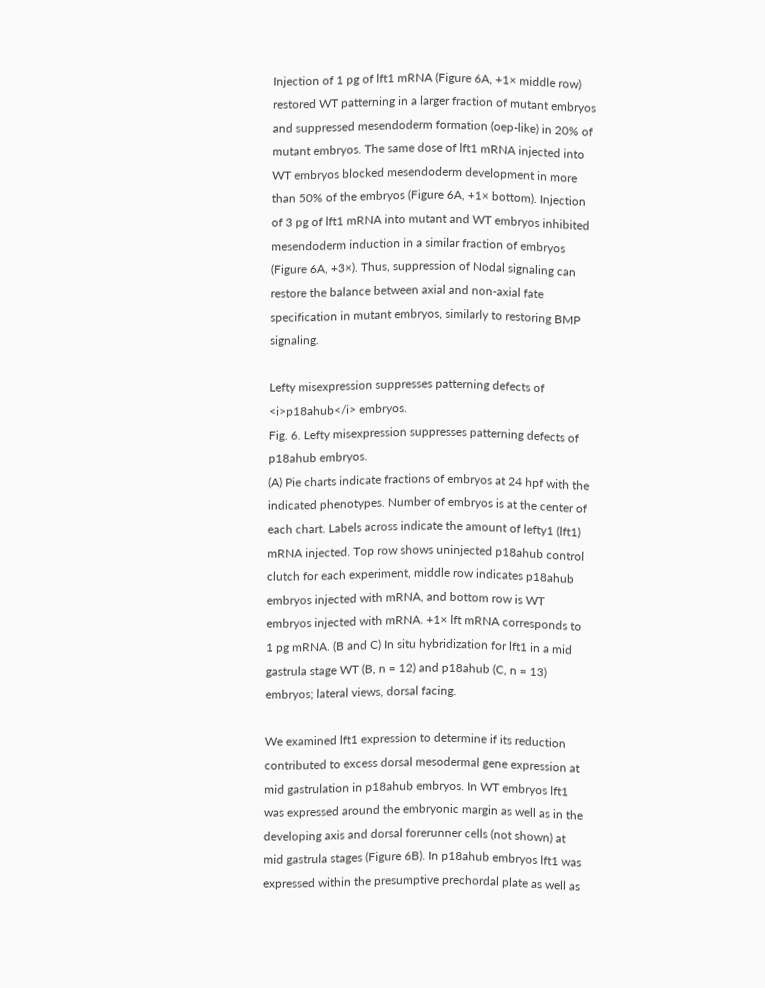Injection of 1 pg of lft1 mRNA (Figure 6A, +1× middle row) restored WT patterning in a larger fraction of mutant embryos and suppressed mesendoderm formation (oep-like) in 20% of mutant embryos. The same dose of lft1 mRNA injected into WT embryos blocked mesendoderm development in more than 50% of the embryos (Figure 6A, +1× bottom). Injection of 3 pg of lft1 mRNA into mutant and WT embryos inhibited mesendoderm induction in a similar fraction of embryos (Figure 6A, +3×). Thus, suppression of Nodal signaling can restore the balance between axial and non-axial fate specification in mutant embryos, similarly to restoring BMP signaling.

Lefty misexpression suppresses patterning defects of <i>p18ahub</i> embryos.
Fig. 6. Lefty misexpression suppresses patterning defects of p18ahub embryos.
(A) Pie charts indicate fractions of embryos at 24 hpf with the indicated phenotypes. Number of embryos is at the center of each chart. Labels across indicate the amount of lefty1 (lft1) mRNA injected. Top row shows uninjected p18ahub control clutch for each experiment, middle row indicates p18ahub embryos injected with mRNA, and bottom row is WT embryos injected with mRNA. +1× lft mRNA corresponds to 1 pg mRNA. (B and C) In situ hybridization for lft1 in a mid gastrula stage WT (B, n = 12) and p18ahub (C, n = 13) embryos; lateral views, dorsal facing.

We examined lft1 expression to determine if its reduction contributed to excess dorsal mesodermal gene expression at mid gastrulation in p18ahub embryos. In WT embryos lft1 was expressed around the embryonic margin as well as in the developing axis and dorsal forerunner cells (not shown) at mid gastrula stages (Figure 6B). In p18ahub embryos lft1 was expressed within the presumptive prechordal plate as well as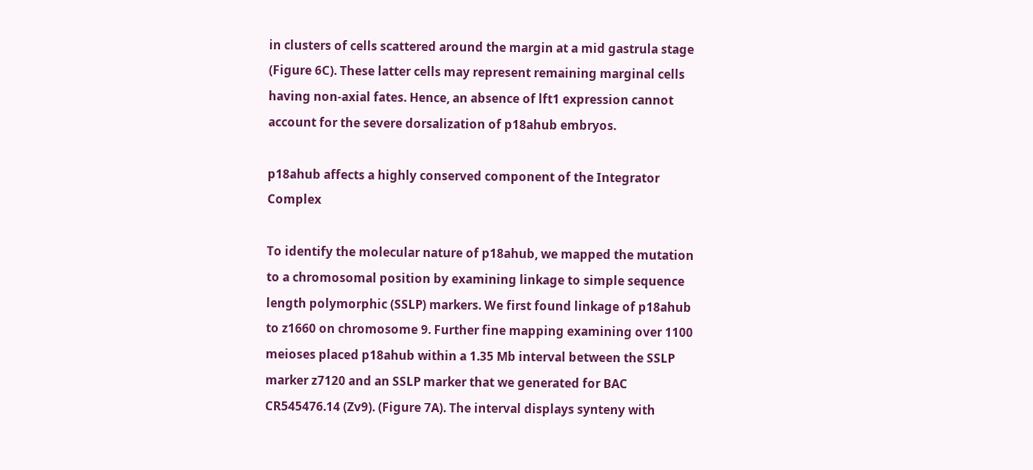in clusters of cells scattered around the margin at a mid gastrula stage (Figure 6C). These latter cells may represent remaining marginal cells having non-axial fates. Hence, an absence of lft1 expression cannot account for the severe dorsalization of p18ahub embryos.

p18ahub affects a highly conserved component of the Integrator Complex

To identify the molecular nature of p18ahub, we mapped the mutation to a chromosomal position by examining linkage to simple sequence length polymorphic (SSLP) markers. We first found linkage of p18ahub to z1660 on chromosome 9. Further fine mapping examining over 1100 meioses placed p18ahub within a 1.35 Mb interval between the SSLP marker z7120 and an SSLP marker that we generated for BAC CR545476.14 (Zv9). (Figure 7A). The interval displays synteny with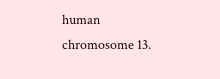human chromosome 13.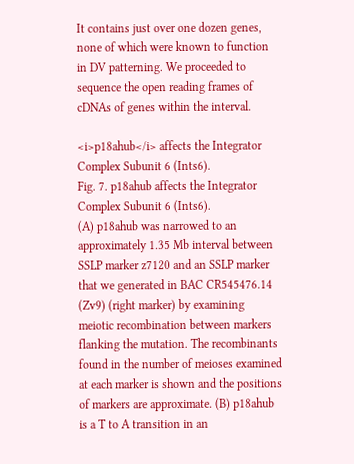It contains just over one dozen genes, none of which were known to function in DV patterning. We proceeded to sequence the open reading frames of cDNAs of genes within the interval.

<i>p18ahub</i> affects the Integrator Complex Subunit 6 (Ints6).
Fig. 7. p18ahub affects the Integrator Complex Subunit 6 (Ints6).
(A) p18ahub was narrowed to an approximately 1.35 Mb interval between SSLP marker z7120 and an SSLP marker that we generated in BAC CR545476.14 (Zv9) (right marker) by examining meiotic recombination between markers flanking the mutation. The recombinants found in the number of meioses examined at each marker is shown and the positions of markers are approximate. (B) p18ahub is a T to A transition in an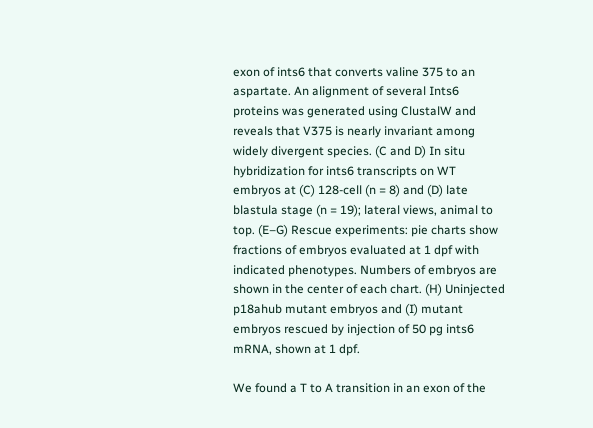exon of ints6 that converts valine 375 to an aspartate. An alignment of several Ints6 proteins was generated using ClustalW and reveals that V375 is nearly invariant among widely divergent species. (C and D) In situ hybridization for ints6 transcripts on WT embryos at (C) 128-cell (n = 8) and (D) late blastula stage (n = 19); lateral views, animal to top. (E–G) Rescue experiments: pie charts show fractions of embryos evaluated at 1 dpf with indicated phenotypes. Numbers of embryos are shown in the center of each chart. (H) Uninjected p18ahub mutant embryos and (I) mutant embryos rescued by injection of 50 pg ints6 mRNA, shown at 1 dpf.

We found a T to A transition in an exon of the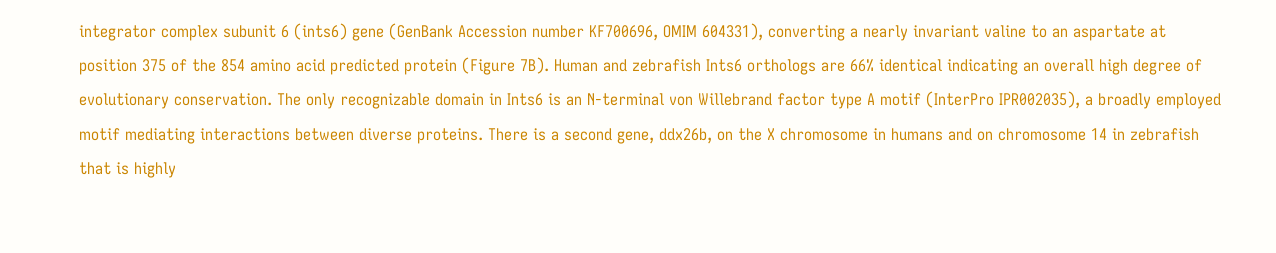integrator complex subunit 6 (ints6) gene (GenBank Accession number KF700696, OMIM 604331), converting a nearly invariant valine to an aspartate at position 375 of the 854 amino acid predicted protein (Figure 7B). Human and zebrafish Ints6 orthologs are 66% identical indicating an overall high degree of evolutionary conservation. The only recognizable domain in Ints6 is an N-terminal von Willebrand factor type A motif (InterPro IPR002035), a broadly employed motif mediating interactions between diverse proteins. There is a second gene, ddx26b, on the X chromosome in humans and on chromosome 14 in zebrafish that is highly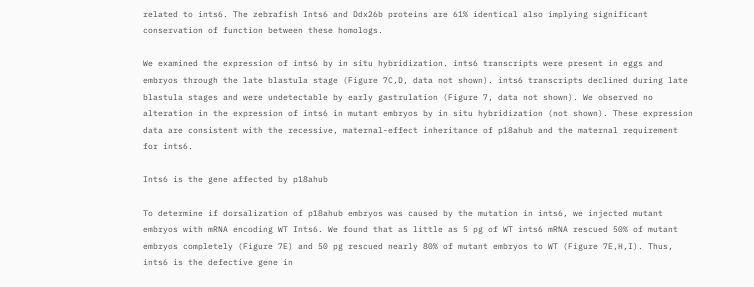related to ints6. The zebrafish Ints6 and Ddx26b proteins are 61% identical also implying significant conservation of function between these homologs.

We examined the expression of ints6 by in situ hybridization. ints6 transcripts were present in eggs and embryos through the late blastula stage (Figure 7C,D, data not shown). ints6 transcripts declined during late blastula stages and were undetectable by early gastrulation (Figure 7, data not shown). We observed no alteration in the expression of ints6 in mutant embryos by in situ hybridization (not shown). These expression data are consistent with the recessive, maternal-effect inheritance of p18ahub and the maternal requirement for ints6.

Ints6 is the gene affected by p18ahub

To determine if dorsalization of p18ahub embryos was caused by the mutation in ints6, we injected mutant embryos with mRNA encoding WT Ints6. We found that as little as 5 pg of WT ints6 mRNA rescued 50% of mutant embryos completely (Figure 7E) and 50 pg rescued nearly 80% of mutant embryos to WT (Figure 7E,H,I). Thus, ints6 is the defective gene in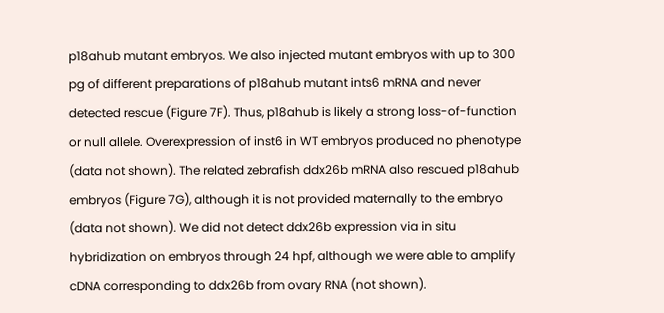p18ahub mutant embryos. We also injected mutant embryos with up to 300 pg of different preparations of p18ahub mutant ints6 mRNA and never detected rescue (Figure 7F). Thus, p18ahub is likely a strong loss-of-function or null allele. Overexpression of inst6 in WT embryos produced no phenotype (data not shown). The related zebrafish ddx26b mRNA also rescued p18ahub embryos (Figure 7G), although it is not provided maternally to the embryo (data not shown). We did not detect ddx26b expression via in situ hybridization on embryos through 24 hpf, although we were able to amplify cDNA corresponding to ddx26b from ovary RNA (not shown).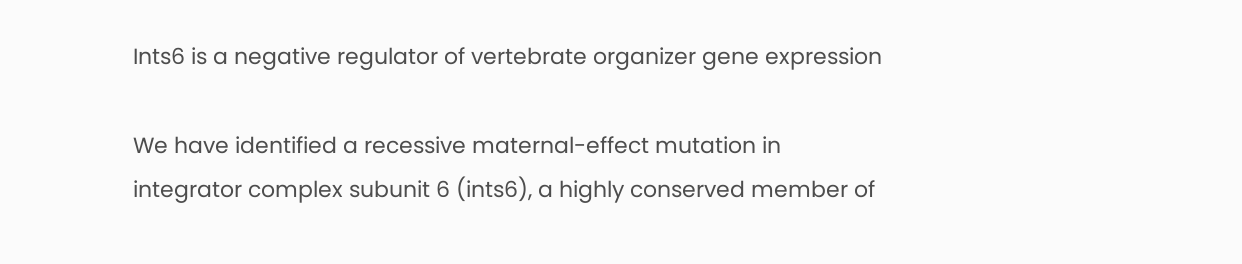Ints6 is a negative regulator of vertebrate organizer gene expression

We have identified a recessive maternal-effect mutation in integrator complex subunit 6 (ints6), a highly conserved member of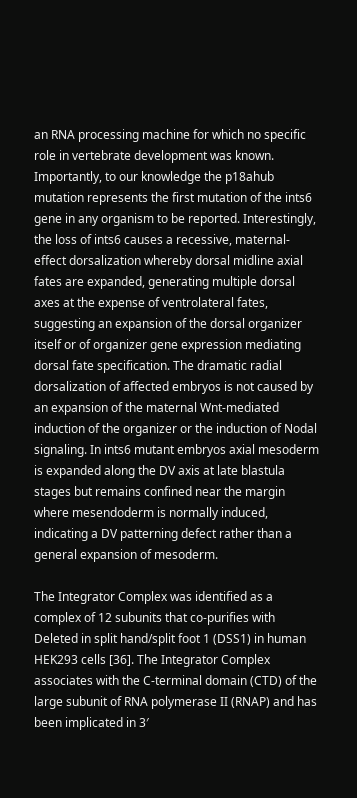an RNA processing machine for which no specific role in vertebrate development was known. Importantly, to our knowledge the p18ahub mutation represents the first mutation of the ints6 gene in any organism to be reported. Interestingly, the loss of ints6 causes a recessive, maternal-effect dorsalization whereby dorsal midline axial fates are expanded, generating multiple dorsal axes at the expense of ventrolateral fates, suggesting an expansion of the dorsal organizer itself or of organizer gene expression mediating dorsal fate specification. The dramatic radial dorsalization of affected embryos is not caused by an expansion of the maternal Wnt-mediated induction of the organizer or the induction of Nodal signaling. In ints6 mutant embryos axial mesoderm is expanded along the DV axis at late blastula stages but remains confined near the margin where mesendoderm is normally induced, indicating a DV patterning defect rather than a general expansion of mesoderm.

The Integrator Complex was identified as a complex of 12 subunits that co-purifies with Deleted in split hand/split foot 1 (DSS1) in human HEK293 cells [36]. The Integrator Complex associates with the C-terminal domain (CTD) of the large subunit of RNA polymerase II (RNAP) and has been implicated in 3′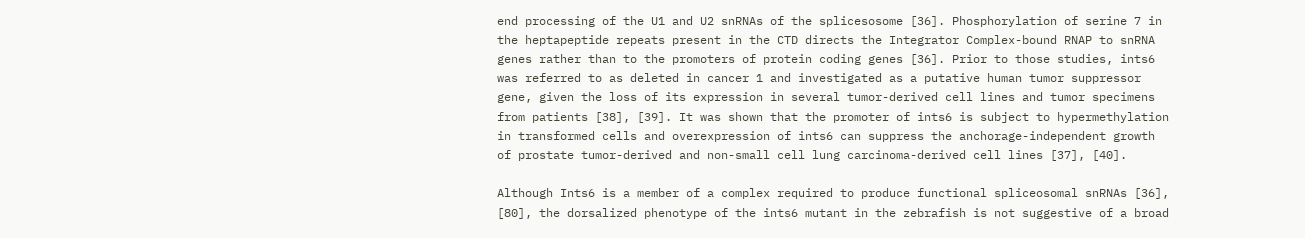end processing of the U1 and U2 snRNAs of the splicesosome [36]. Phosphorylation of serine 7 in the heptapeptide repeats present in the CTD directs the Integrator Complex-bound RNAP to snRNA genes rather than to the promoters of protein coding genes [36]. Prior to those studies, ints6 was referred to as deleted in cancer 1 and investigated as a putative human tumor suppressor gene, given the loss of its expression in several tumor-derived cell lines and tumor specimens from patients [38], [39]. It was shown that the promoter of ints6 is subject to hypermethylation in transformed cells and overexpression of ints6 can suppress the anchorage-independent growth of prostate tumor-derived and non-small cell lung carcinoma-derived cell lines [37], [40].

Although Ints6 is a member of a complex required to produce functional spliceosomal snRNAs [36], [80], the dorsalized phenotype of the ints6 mutant in the zebrafish is not suggestive of a broad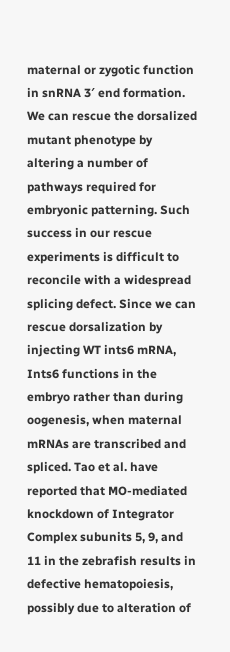maternal or zygotic function in snRNA 3′ end formation. We can rescue the dorsalized mutant phenotype by altering a number of pathways required for embryonic patterning. Such success in our rescue experiments is difficult to reconcile with a widespread splicing defect. Since we can rescue dorsalization by injecting WT ints6 mRNA, Ints6 functions in the embryo rather than during oogenesis, when maternal mRNAs are transcribed and spliced. Tao et al. have reported that MO-mediated knockdown of Integrator Complex subunits 5, 9, and 11 in the zebrafish results in defective hematopoiesis, possibly due to alteration of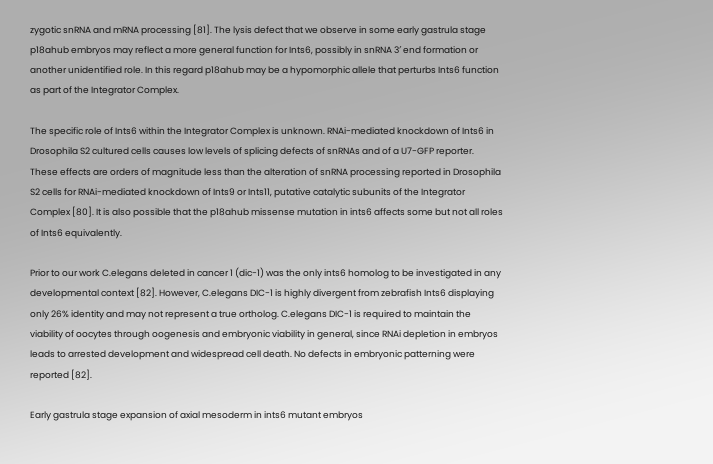zygotic snRNA and mRNA processing [81]. The lysis defect that we observe in some early gastrula stage p18ahub embryos may reflect a more general function for Ints6, possibly in snRNA 3′ end formation or another unidentified role. In this regard p18ahub may be a hypomorphic allele that perturbs Ints6 function as part of the Integrator Complex.

The specific role of Ints6 within the Integrator Complex is unknown. RNAi-mediated knockdown of Ints6 in Drosophila S2 cultured cells causes low levels of splicing defects of snRNAs and of a U7-GFP reporter. These effects are orders of magnitude less than the alteration of snRNA processing reported in Drosophila S2 cells for RNAi-mediated knockdown of Ints9 or Ints11, putative catalytic subunits of the Integrator Complex [80]. It is also possible that the p18ahub missense mutation in ints6 affects some but not all roles of Ints6 equivalently.

Prior to our work C.elegans deleted in cancer 1 (dic-1) was the only ints6 homolog to be investigated in any developmental context [82]. However, C.elegans DIC-1 is highly divergent from zebrafish Ints6 displaying only 26% identity and may not represent a true ortholog. C.elegans DIC-1 is required to maintain the viability of oocytes through oogenesis and embryonic viability in general, since RNAi depletion in embryos leads to arrested development and widespread cell death. No defects in embryonic patterning were reported [82].

Early gastrula stage expansion of axial mesoderm in ints6 mutant embryos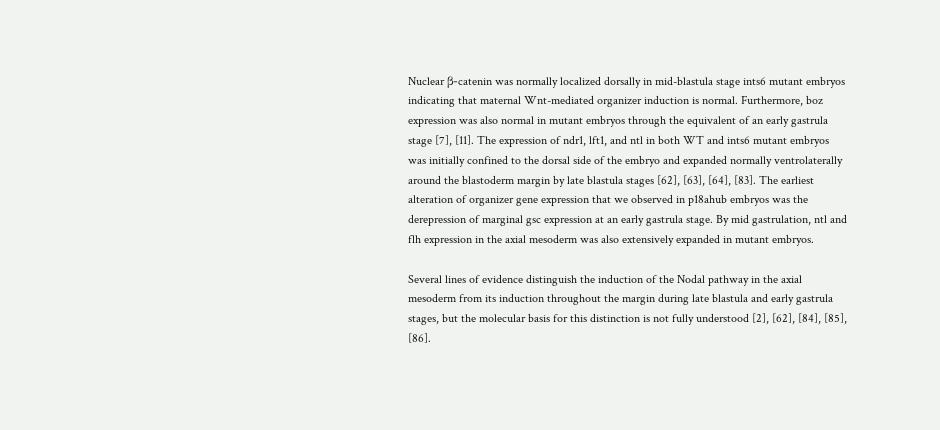Nuclear β-catenin was normally localized dorsally in mid-blastula stage ints6 mutant embryos indicating that maternal Wnt-mediated organizer induction is normal. Furthermore, boz expression was also normal in mutant embryos through the equivalent of an early gastrula stage [7], [11]. The expression of ndr1, lft1, and ntl in both WT and ints6 mutant embryos was initially confined to the dorsal side of the embryo and expanded normally ventrolaterally around the blastoderm margin by late blastula stages [62], [63], [64], [83]. The earliest alteration of organizer gene expression that we observed in p18ahub embryos was the derepression of marginal gsc expression at an early gastrula stage. By mid gastrulation, ntl and flh expression in the axial mesoderm was also extensively expanded in mutant embryos.

Several lines of evidence distinguish the induction of the Nodal pathway in the axial mesoderm from its induction throughout the margin during late blastula and early gastrula stages, but the molecular basis for this distinction is not fully understood [2], [62], [84], [85], [86].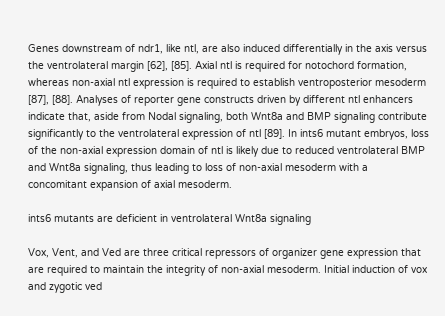Genes downstream of ndr1, like ntl, are also induced differentially in the axis versus the ventrolateral margin [62], [85]. Axial ntl is required for notochord formation, whereas non-axial ntl expression is required to establish ventroposterior mesoderm [87], [88]. Analyses of reporter gene constructs driven by different ntl enhancers indicate that, aside from Nodal signaling, both Wnt8a and BMP signaling contribute significantly to the ventrolateral expression of ntl [89]. In ints6 mutant embryos, loss of the non-axial expression domain of ntl is likely due to reduced ventrolateral BMP and Wnt8a signaling, thus leading to loss of non-axial mesoderm with a concomitant expansion of axial mesoderm.

ints6 mutants are deficient in ventrolateral Wnt8a signaling

Vox, Vent, and Ved are three critical repressors of organizer gene expression that are required to maintain the integrity of non-axial mesoderm. Initial induction of vox and zygotic ved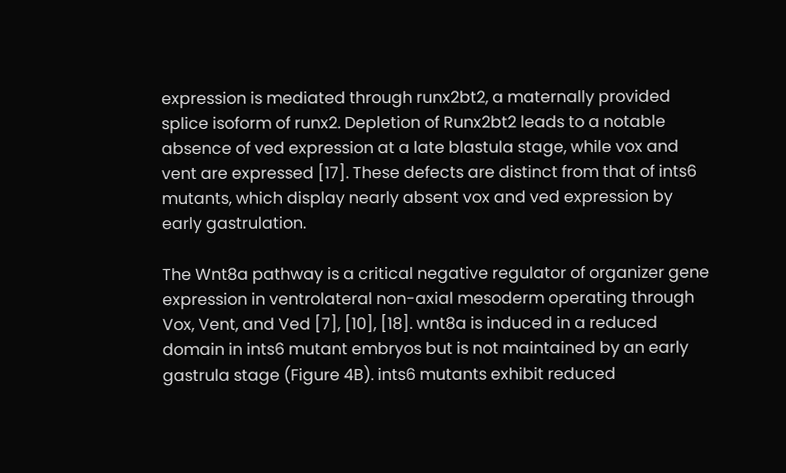expression is mediated through runx2bt2, a maternally provided splice isoform of runx2. Depletion of Runx2bt2 leads to a notable absence of ved expression at a late blastula stage, while vox and vent are expressed [17]. These defects are distinct from that of ints6 mutants, which display nearly absent vox and ved expression by early gastrulation.

The Wnt8a pathway is a critical negative regulator of organizer gene expression in ventrolateral non-axial mesoderm operating through Vox, Vent, and Ved [7], [10], [18]. wnt8a is induced in a reduced domain in ints6 mutant embryos but is not maintained by an early gastrula stage (Figure 4B). ints6 mutants exhibit reduced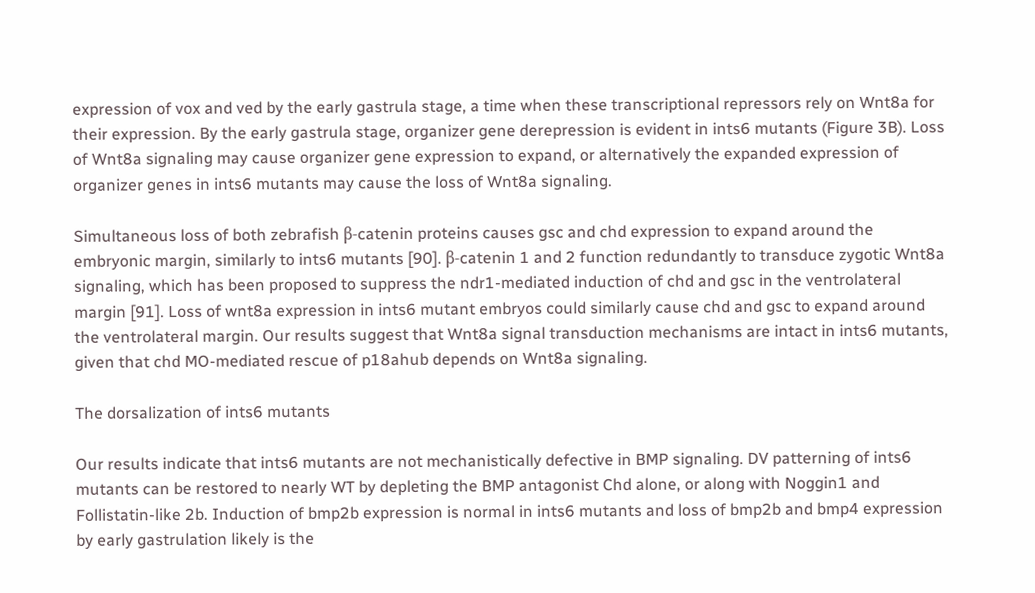expression of vox and ved by the early gastrula stage, a time when these transcriptional repressors rely on Wnt8a for their expression. By the early gastrula stage, organizer gene derepression is evident in ints6 mutants (Figure 3B). Loss of Wnt8a signaling may cause organizer gene expression to expand, or alternatively the expanded expression of organizer genes in ints6 mutants may cause the loss of Wnt8a signaling.

Simultaneous loss of both zebrafish β-catenin proteins causes gsc and chd expression to expand around the embryonic margin, similarly to ints6 mutants [90]. β-catenin 1 and 2 function redundantly to transduce zygotic Wnt8a signaling, which has been proposed to suppress the ndr1-mediated induction of chd and gsc in the ventrolateral margin [91]. Loss of wnt8a expression in ints6 mutant embryos could similarly cause chd and gsc to expand around the ventrolateral margin. Our results suggest that Wnt8a signal transduction mechanisms are intact in ints6 mutants, given that chd MO-mediated rescue of p18ahub depends on Wnt8a signaling.

The dorsalization of ints6 mutants

Our results indicate that ints6 mutants are not mechanistically defective in BMP signaling. DV patterning of ints6 mutants can be restored to nearly WT by depleting the BMP antagonist Chd alone, or along with Noggin1 and Follistatin-like 2b. Induction of bmp2b expression is normal in ints6 mutants and loss of bmp2b and bmp4 expression by early gastrulation likely is the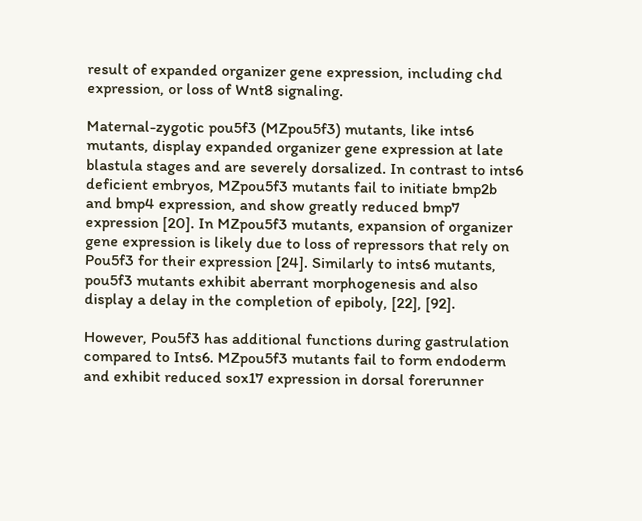result of expanded organizer gene expression, including chd expression, or loss of Wnt8 signaling.

Maternal-zygotic pou5f3 (MZpou5f3) mutants, like ints6 mutants, display expanded organizer gene expression at late blastula stages and are severely dorsalized. In contrast to ints6 deficient embryos, MZpou5f3 mutants fail to initiate bmp2b and bmp4 expression, and show greatly reduced bmp7 expression [20]. In MZpou5f3 mutants, expansion of organizer gene expression is likely due to loss of repressors that rely on Pou5f3 for their expression [24]. Similarly to ints6 mutants, pou5f3 mutants exhibit aberrant morphogenesis and also display a delay in the completion of epiboly, [22], [92].

However, Pou5f3 has additional functions during gastrulation compared to Ints6. MZpou5f3 mutants fail to form endoderm and exhibit reduced sox17 expression in dorsal forerunner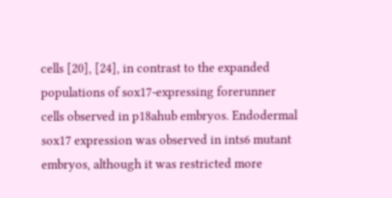cells [20], [24], in contrast to the expanded populations of sox17-expressing forerunner cells observed in p18ahub embryos. Endodermal sox17 expression was observed in ints6 mutant embryos, although it was restricted more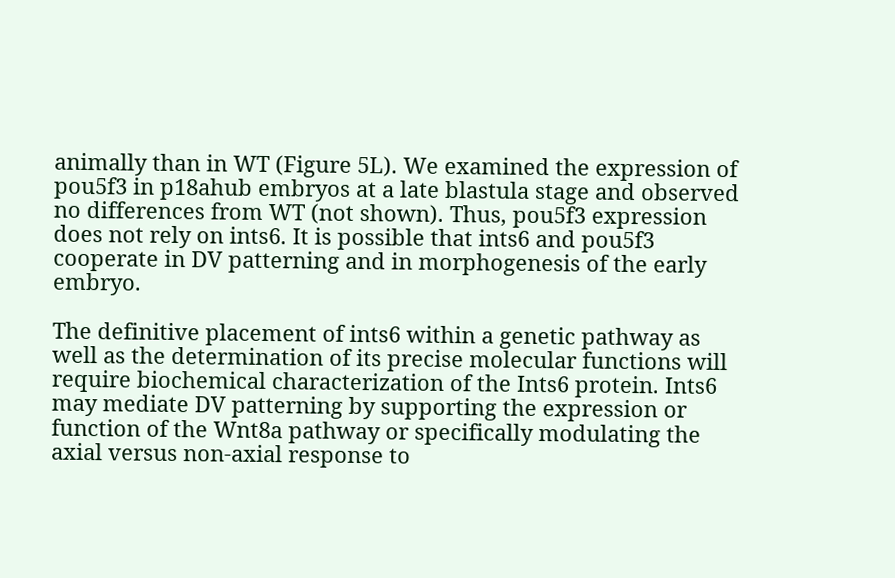animally than in WT (Figure 5L). We examined the expression of pou5f3 in p18ahub embryos at a late blastula stage and observed no differences from WT (not shown). Thus, pou5f3 expression does not rely on ints6. It is possible that ints6 and pou5f3 cooperate in DV patterning and in morphogenesis of the early embryo.

The definitive placement of ints6 within a genetic pathway as well as the determination of its precise molecular functions will require biochemical characterization of the Ints6 protein. Ints6 may mediate DV patterning by supporting the expression or function of the Wnt8a pathway or specifically modulating the axial versus non-axial response to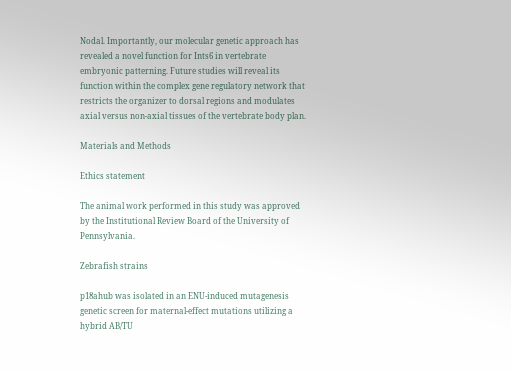Nodal. Importantly, our molecular genetic approach has revealed a novel function for Ints6 in vertebrate embryonic patterning. Future studies will reveal its function within the complex gene regulatory network that restricts the organizer to dorsal regions and modulates axial versus non-axial tissues of the vertebrate body plan.

Materials and Methods

Ethics statement

The animal work performed in this study was approved by the Institutional Review Board of the University of Pennsylvania.

Zebrafish strains

p18ahub was isolated in an ENU-induced mutagenesis genetic screen for maternal-effect mutations utilizing a hybrid AB/TU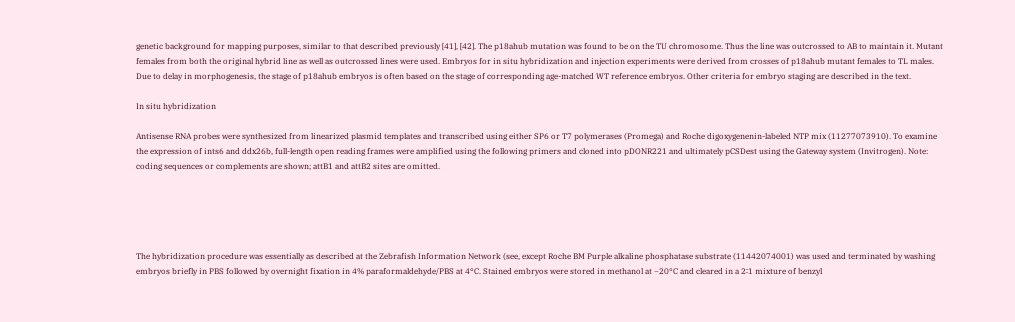genetic background for mapping purposes, similar to that described previously [41], [42]. The p18ahub mutation was found to be on the TU chromosome. Thus the line was outcrossed to AB to maintain it. Mutant females from both the original hybrid line as well as outcrossed lines were used. Embryos for in situ hybridization and injection experiments were derived from crosses of p18ahub mutant females to TL males. Due to delay in morphogenesis, the stage of p18ahub embryos is often based on the stage of corresponding age-matched WT reference embryos. Other criteria for embryo staging are described in the text.

In situ hybridization

Antisense RNA probes were synthesized from linearized plasmid templates and transcribed using either SP6 or T7 polymerases (Promega) and Roche digoxygenenin-labeled NTP mix (11277073910). To examine the expression of ints6 and ddx26b, full-length open reading frames were amplified using the following primers and cloned into pDONR221 and ultimately pCSDest using the Gateway system (Invitrogen). Note: coding sequences or complements are shown; attB1 and attB2 sites are omitted.





The hybridization procedure was essentially as described at the Zebrafish Information Network (see, except Roche BM Purple alkaline phosphatase substrate (11442074001) was used and terminated by washing embryos briefly in PBS followed by overnight fixation in 4% paraformaldehyde/PBS at 4°C. Stained embryos were stored in methanol at −20°C and cleared in a 2∶1 mixture of benzyl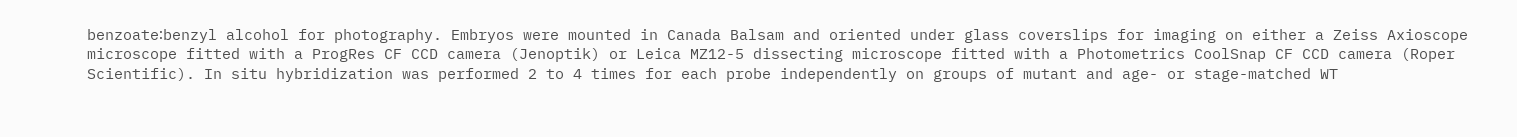benzoate∶benzyl alcohol for photography. Embryos were mounted in Canada Balsam and oriented under glass coverslips for imaging on either a Zeiss Axioscope microscope fitted with a ProgRes CF CCD camera (Jenoptik) or Leica MZ12-5 dissecting microscope fitted with a Photometrics CoolSnap CF CCD camera (Roper Scientific). In situ hybridization was performed 2 to 4 times for each probe independently on groups of mutant and age- or stage-matched WT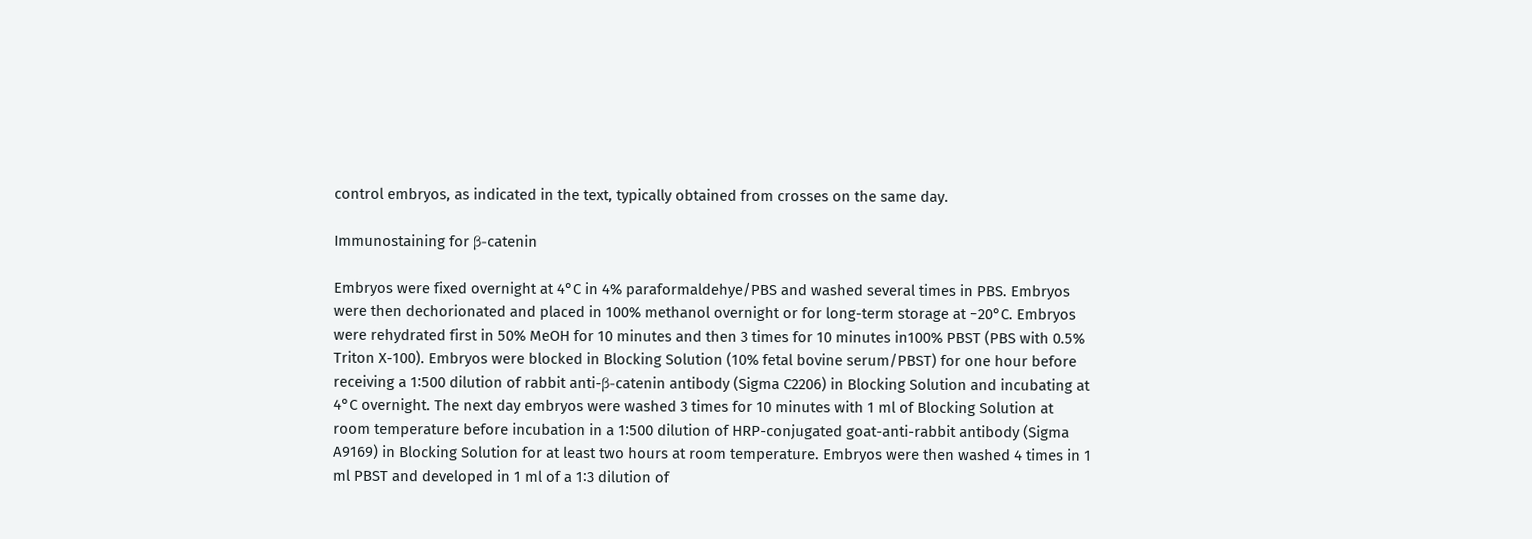control embryos, as indicated in the text, typically obtained from crosses on the same day.

Immunostaining for β-catenin

Embryos were fixed overnight at 4°C in 4% paraformaldehye/PBS and washed several times in PBS. Embryos were then dechorionated and placed in 100% methanol overnight or for long-term storage at −20°C. Embryos were rehydrated first in 50% MeOH for 10 minutes and then 3 times for 10 minutes in100% PBST (PBS with 0.5% Triton X-100). Embryos were blocked in Blocking Solution (10% fetal bovine serum/PBST) for one hour before receiving a 1∶500 dilution of rabbit anti-β-catenin antibody (Sigma C2206) in Blocking Solution and incubating at 4°C overnight. The next day embryos were washed 3 times for 10 minutes with 1 ml of Blocking Solution at room temperature before incubation in a 1∶500 dilution of HRP-conjugated goat-anti-rabbit antibody (Sigma A9169) in Blocking Solution for at least two hours at room temperature. Embryos were then washed 4 times in 1 ml PBST and developed in 1 ml of a 1∶3 dilution of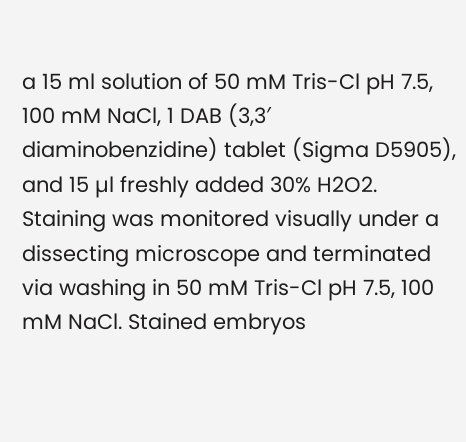a 15 ml solution of 50 mM Tris-Cl pH 7.5, 100 mM NaCl, 1 DAB (3,3′ diaminobenzidine) tablet (Sigma D5905), and 15 µl freshly added 30% H2O2. Staining was monitored visually under a dissecting microscope and terminated via washing in 50 mM Tris-Cl pH 7.5, 100 mM NaCl. Stained embryos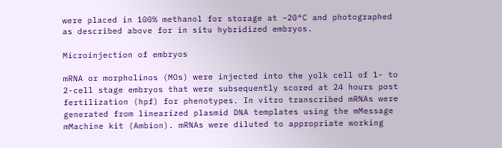were placed in 100% methanol for storage at −20°C and photographed as described above for in situ hybridized embryos.

Microinjection of embryos

mRNA or morpholinos (MOs) were injected into the yolk cell of 1- to 2-cell stage embryos that were subsequently scored at 24 hours post fertilization (hpf) for phenotypes. In vitro transcribed mRNAs were generated from linearized plasmid DNA templates using the mMessage mMachine kit (Ambion). mRNAs were diluted to appropriate working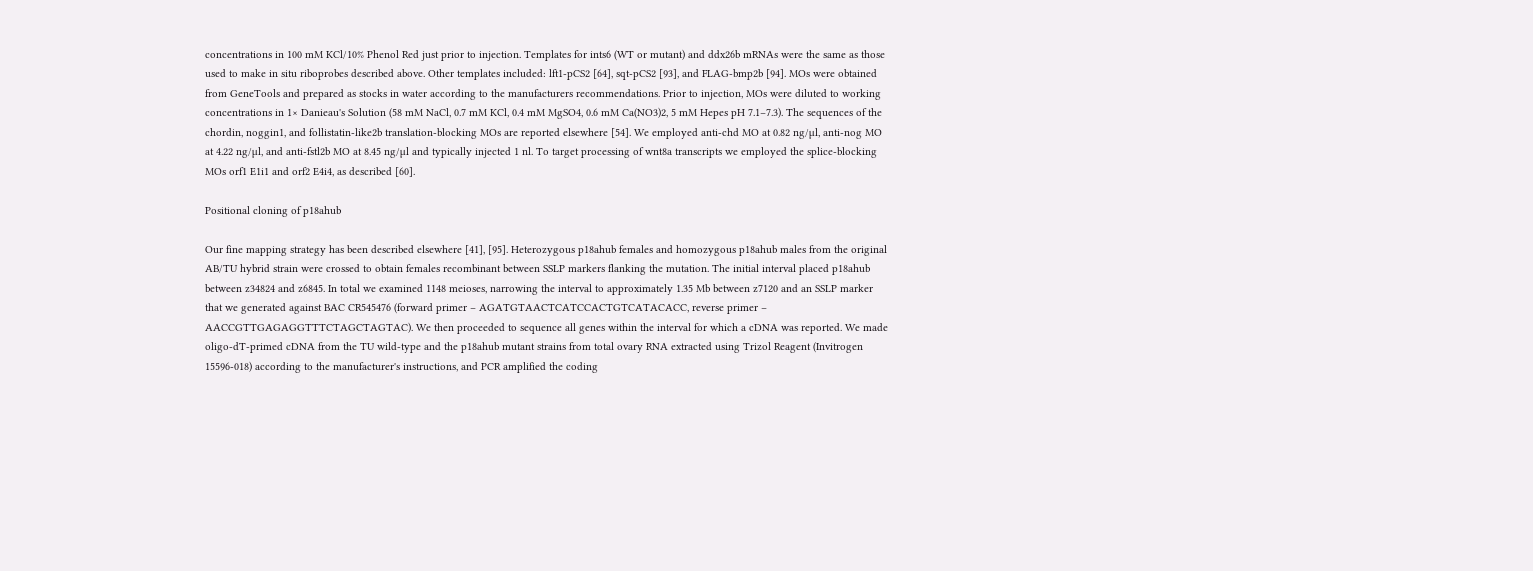concentrations in 100 mM KCl/10% Phenol Red just prior to injection. Templates for ints6 (WT or mutant) and ddx26b mRNAs were the same as those used to make in situ riboprobes described above. Other templates included: lft1-pCS2 [64], sqt-pCS2 [93], and FLAG-bmp2b [94]. MOs were obtained from GeneTools and prepared as stocks in water according to the manufacturers recommendations. Prior to injection, MOs were diluted to working concentrations in 1× Danieau's Solution (58 mM NaCl, 0.7 mM KCl, 0.4 mM MgSO4, 0.6 mM Ca(NO3)2, 5 mM Hepes pH 7.1–7.3). The sequences of the chordin, noggin1, and follistatin-like2b translation-blocking MOs are reported elsewhere [54]. We employed anti-chd MO at 0.82 ng/µl, anti-nog MO at 4.22 ng/µl, and anti-fstl2b MO at 8.45 ng/µl and typically injected 1 nl. To target processing of wnt8a transcripts we employed the splice-blocking MOs orf1 E1i1 and orf2 E4i4, as described [60].

Positional cloning of p18ahub

Our fine mapping strategy has been described elsewhere [41], [95]. Heterozygous p18ahub females and homozygous p18ahub males from the original AB/TU hybrid strain were crossed to obtain females recombinant between SSLP markers flanking the mutation. The initial interval placed p18ahub between z34824 and z6845. In total we examined 1148 meioses, narrowing the interval to approximately 1.35 Mb between z7120 and an SSLP marker that we generated against BAC CR545476 (forward primer – AGATGTAACTCATCCACTGTCATACACC, reverse primer – AACCGTTGAGAGGTTTCTAGCTAGTAC). We then proceeded to sequence all genes within the interval for which a cDNA was reported. We made oligo-dT-primed cDNA from the TU wild-type and the p18ahub mutant strains from total ovary RNA extracted using Trizol Reagent (Invitrogen 15596-018) according to the manufacturer's instructions, and PCR amplified the coding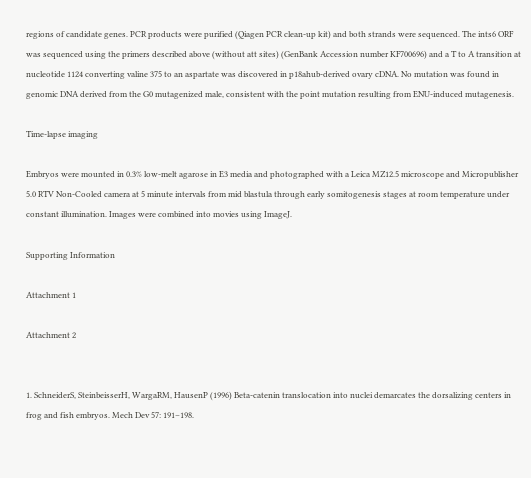regions of candidate genes. PCR products were purified (Qiagen PCR clean-up kit) and both strands were sequenced. The ints6 ORF was sequenced using the primers described above (without att sites) (GenBank Accession number KF700696) and a T to A transition at nucleotide 1124 converting valine 375 to an aspartate was discovered in p18ahub-derived ovary cDNA. No mutation was found in genomic DNA derived from the G0 mutagenized male, consistent with the point mutation resulting from ENU-induced mutagenesis.

Time-lapse imaging

Embryos were mounted in 0.3% low-melt agarose in E3 media and photographed with a Leica MZ12.5 microscope and Micropublisher 5.0 RTV Non-Cooled camera at 5 minute intervals from mid blastula through early somitogenesis stages at room temperature under constant illumination. Images were combined into movies using ImageJ.

Supporting Information

Attachment 1

Attachment 2


1. SchneiderS, SteinbeisserH, WargaRM, HausenP (1996) Beta-catenin translocation into nuclei demarcates the dorsalizing centers in frog and fish embryos. Mech Dev 57: 191–198.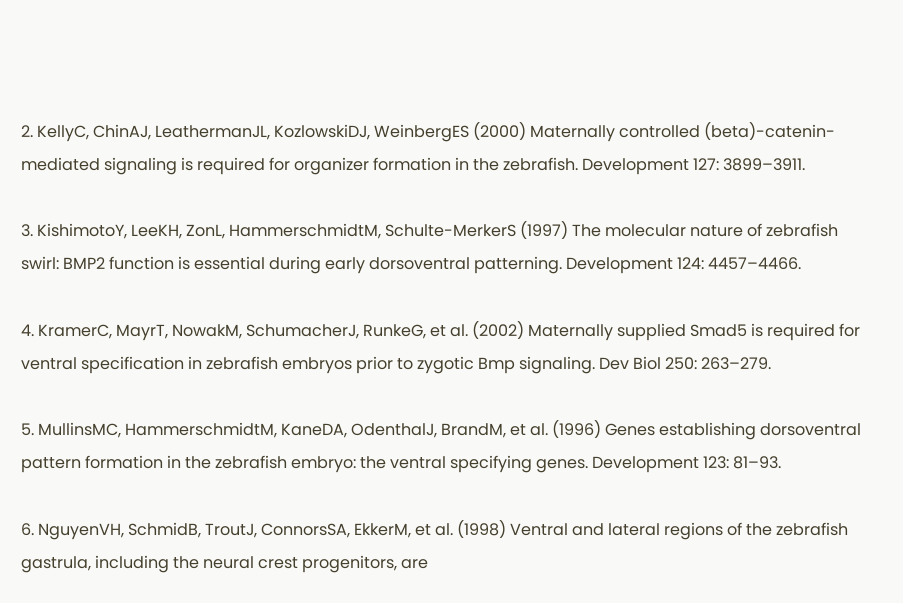2. KellyC, ChinAJ, LeathermanJL, KozlowskiDJ, WeinbergES (2000) Maternally controlled (beta)-catenin-mediated signaling is required for organizer formation in the zebrafish. Development 127: 3899–3911.

3. KishimotoY, LeeKH, ZonL, HammerschmidtM, Schulte-MerkerS (1997) The molecular nature of zebrafish swirl: BMP2 function is essential during early dorsoventral patterning. Development 124: 4457–4466.

4. KramerC, MayrT, NowakM, SchumacherJ, RunkeG, et al. (2002) Maternally supplied Smad5 is required for ventral specification in zebrafish embryos prior to zygotic Bmp signaling. Dev Biol 250: 263–279.

5. MullinsMC, HammerschmidtM, KaneDA, OdenthalJ, BrandM, et al. (1996) Genes establishing dorsoventral pattern formation in the zebrafish embryo: the ventral specifying genes. Development 123: 81–93.

6. NguyenVH, SchmidB, TroutJ, ConnorsSA, EkkerM, et al. (1998) Ventral and lateral regions of the zebrafish gastrula, including the neural crest progenitors, are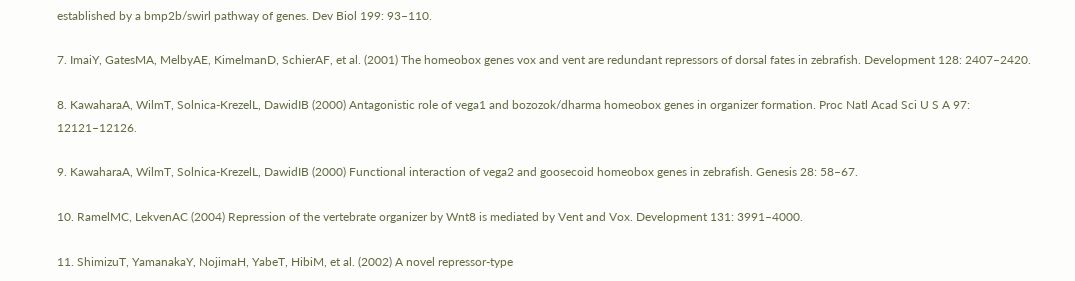established by a bmp2b/swirl pathway of genes. Dev Biol 199: 93–110.

7. ImaiY, GatesMA, MelbyAE, KimelmanD, SchierAF, et al. (2001) The homeobox genes vox and vent are redundant repressors of dorsal fates in zebrafish. Development 128: 2407–2420.

8. KawaharaA, WilmT, Solnica-KrezelL, DawidIB (2000) Antagonistic role of vega1 and bozozok/dharma homeobox genes in organizer formation. Proc Natl Acad Sci U S A 97: 12121–12126.

9. KawaharaA, WilmT, Solnica-KrezelL, DawidIB (2000) Functional interaction of vega2 and goosecoid homeobox genes in zebrafish. Genesis 28: 58–67.

10. RamelMC, LekvenAC (2004) Repression of the vertebrate organizer by Wnt8 is mediated by Vent and Vox. Development 131: 3991–4000.

11. ShimizuT, YamanakaY, NojimaH, YabeT, HibiM, et al. (2002) A novel repressor-type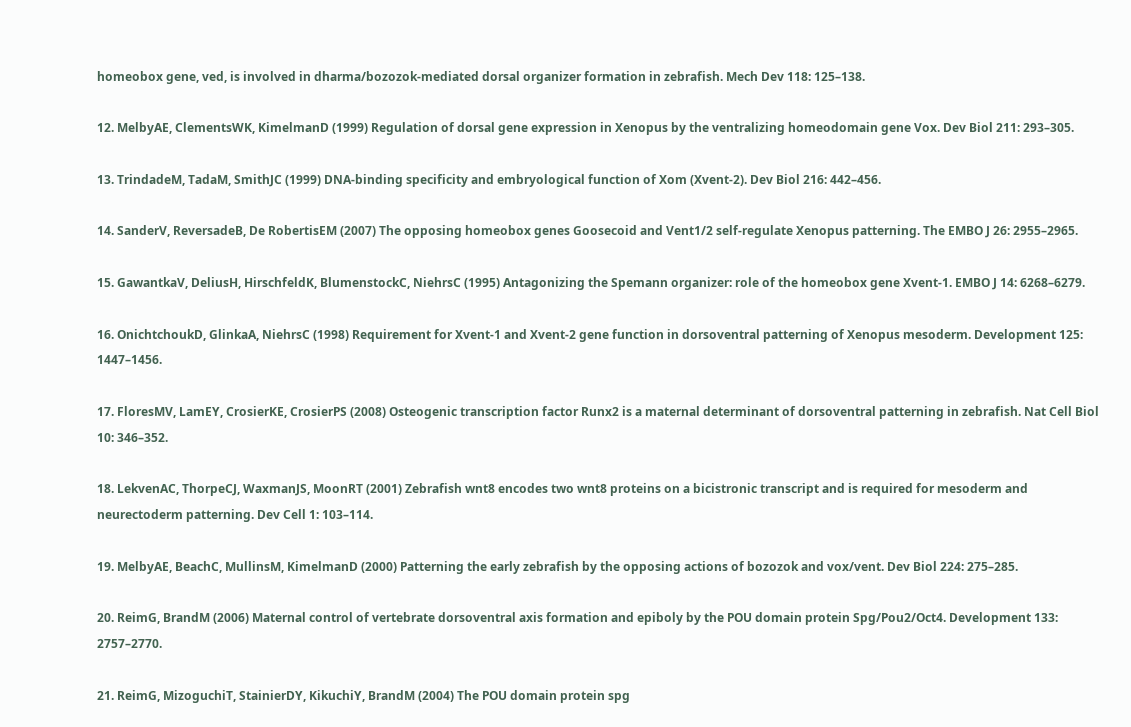homeobox gene, ved, is involved in dharma/bozozok-mediated dorsal organizer formation in zebrafish. Mech Dev 118: 125–138.

12. MelbyAE, ClementsWK, KimelmanD (1999) Regulation of dorsal gene expression in Xenopus by the ventralizing homeodomain gene Vox. Dev Biol 211: 293–305.

13. TrindadeM, TadaM, SmithJC (1999) DNA-binding specificity and embryological function of Xom (Xvent-2). Dev Biol 216: 442–456.

14. SanderV, ReversadeB, De RobertisEM (2007) The opposing homeobox genes Goosecoid and Vent1/2 self-regulate Xenopus patterning. The EMBO J 26: 2955–2965.

15. GawantkaV, DeliusH, HirschfeldK, BlumenstockC, NiehrsC (1995) Antagonizing the Spemann organizer: role of the homeobox gene Xvent-1. EMBO J 14: 6268–6279.

16. OnichtchoukD, GlinkaA, NiehrsC (1998) Requirement for Xvent-1 and Xvent-2 gene function in dorsoventral patterning of Xenopus mesoderm. Development 125: 1447–1456.

17. FloresMV, LamEY, CrosierKE, CrosierPS (2008) Osteogenic transcription factor Runx2 is a maternal determinant of dorsoventral patterning in zebrafish. Nat Cell Biol 10: 346–352.

18. LekvenAC, ThorpeCJ, WaxmanJS, MoonRT (2001) Zebrafish wnt8 encodes two wnt8 proteins on a bicistronic transcript and is required for mesoderm and neurectoderm patterning. Dev Cell 1: 103–114.

19. MelbyAE, BeachC, MullinsM, KimelmanD (2000) Patterning the early zebrafish by the opposing actions of bozozok and vox/vent. Dev Biol 224: 275–285.

20. ReimG, BrandM (2006) Maternal control of vertebrate dorsoventral axis formation and epiboly by the POU domain protein Spg/Pou2/Oct4. Development 133: 2757–2770.

21. ReimG, MizoguchiT, StainierDY, KikuchiY, BrandM (2004) The POU domain protein spg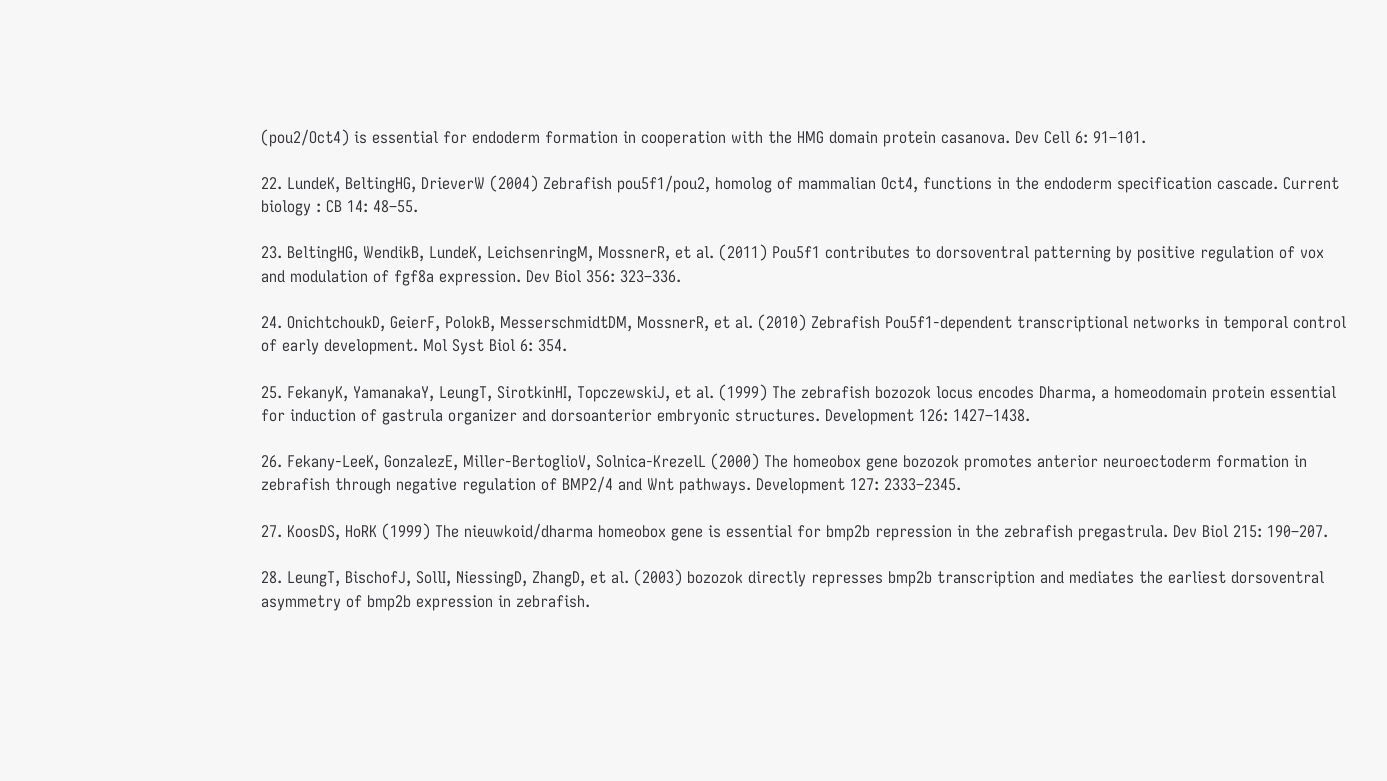(pou2/Oct4) is essential for endoderm formation in cooperation with the HMG domain protein casanova. Dev Cell 6: 91–101.

22. LundeK, BeltingHG, DrieverW (2004) Zebrafish pou5f1/pou2, homolog of mammalian Oct4, functions in the endoderm specification cascade. Current biology : CB 14: 48–55.

23. BeltingHG, WendikB, LundeK, LeichsenringM, MossnerR, et al. (2011) Pou5f1 contributes to dorsoventral patterning by positive regulation of vox and modulation of fgf8a expression. Dev Biol 356: 323–336.

24. OnichtchoukD, GeierF, PolokB, MesserschmidtDM, MossnerR, et al. (2010) Zebrafish Pou5f1-dependent transcriptional networks in temporal control of early development. Mol Syst Biol 6: 354.

25. FekanyK, YamanakaY, LeungT, SirotkinHI, TopczewskiJ, et al. (1999) The zebrafish bozozok locus encodes Dharma, a homeodomain protein essential for induction of gastrula organizer and dorsoanterior embryonic structures. Development 126: 1427–1438.

26. Fekany-LeeK, GonzalezE, Miller-BertoglioV, Solnica-KrezelL (2000) The homeobox gene bozozok promotes anterior neuroectoderm formation in zebrafish through negative regulation of BMP2/4 and Wnt pathways. Development 127: 2333–2345.

27. KoosDS, HoRK (1999) The nieuwkoid/dharma homeobox gene is essential for bmp2b repression in the zebrafish pregastrula. Dev Biol 215: 190–207.

28. LeungT, BischofJ, SollI, NiessingD, ZhangD, et al. (2003) bozozok directly represses bmp2b transcription and mediates the earliest dorsoventral asymmetry of bmp2b expression in zebrafish.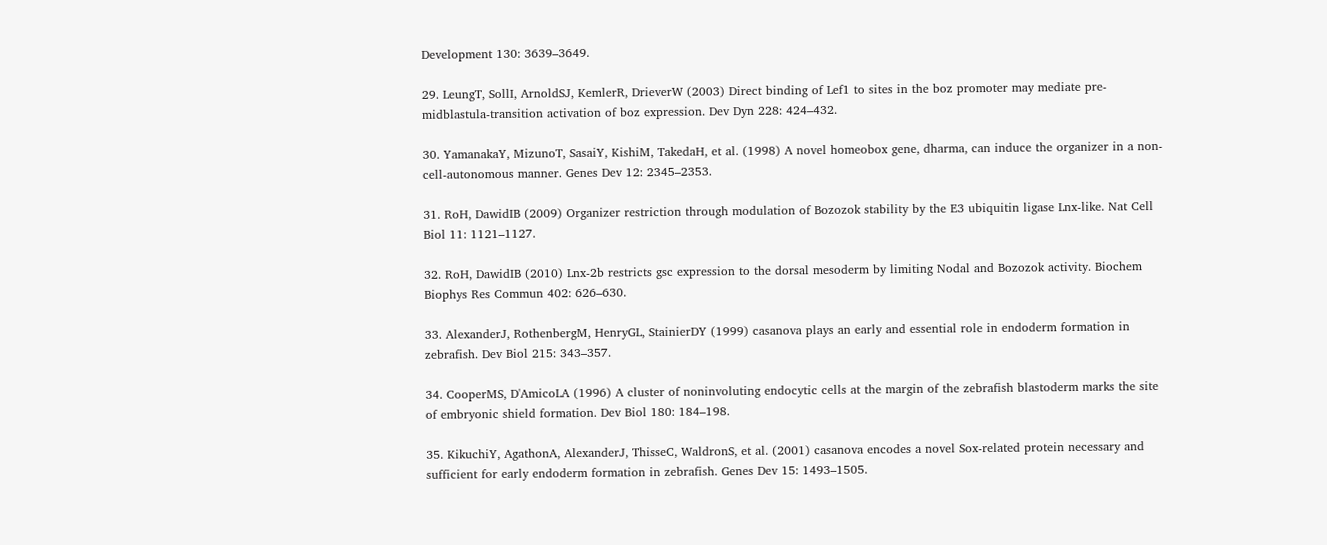Development 130: 3639–3649.

29. LeungT, SollI, ArnoldSJ, KemlerR, DrieverW (2003) Direct binding of Lef1 to sites in the boz promoter may mediate pre-midblastula-transition activation of boz expression. Dev Dyn 228: 424–432.

30. YamanakaY, MizunoT, SasaiY, KishiM, TakedaH, et al. (1998) A novel homeobox gene, dharma, can induce the organizer in a non-cell-autonomous manner. Genes Dev 12: 2345–2353.

31. RoH, DawidIB (2009) Organizer restriction through modulation of Bozozok stability by the E3 ubiquitin ligase Lnx-like. Nat Cell Biol 11: 1121–1127.

32. RoH, DawidIB (2010) Lnx-2b restricts gsc expression to the dorsal mesoderm by limiting Nodal and Bozozok activity. Biochem Biophys Res Commun 402: 626–630.

33. AlexanderJ, RothenbergM, HenryGL, StainierDY (1999) casanova plays an early and essential role in endoderm formation in zebrafish. Dev Biol 215: 343–357.

34. CooperMS, D'AmicoLA (1996) A cluster of noninvoluting endocytic cells at the margin of the zebrafish blastoderm marks the site of embryonic shield formation. Dev Biol 180: 184–198.

35. KikuchiY, AgathonA, AlexanderJ, ThisseC, WaldronS, et al. (2001) casanova encodes a novel Sox-related protein necessary and sufficient for early endoderm formation in zebrafish. Genes Dev 15: 1493–1505.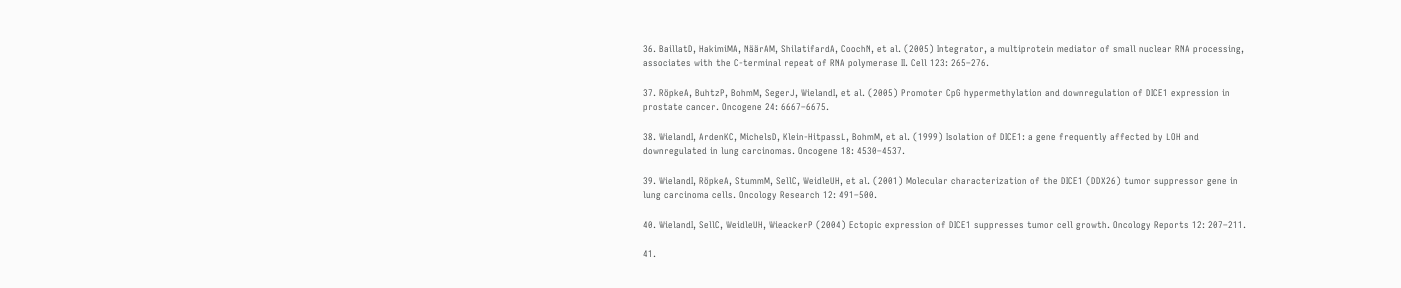36. BaillatD, HakimiMA, NäärAM, ShilatifardA, CoochN, et al. (2005) Integrator, a multiprotein mediator of small nuclear RNA processing, associates with the C-terminal repeat of RNA polymerase II. Cell 123: 265–276.

37. RöpkeA, BuhtzP, BohmM, SegerJ, WielandI, et al. (2005) Promoter CpG hypermethylation and downregulation of DICE1 expression in prostate cancer. Oncogene 24: 6667–6675.

38. WielandI, ArdenKC, MichelsD, Klein-HitpassL, BohmM, et al. (1999) Isolation of DICE1: a gene frequently affected by LOH and downregulated in lung carcinomas. Oncogene 18: 4530–4537.

39. WielandI, RöpkeA, StummM, SellC, WeidleUH, et al. (2001) Molecular characterization of the DICE1 (DDX26) tumor suppressor gene in lung carcinoma cells. Oncology Research 12: 491–500.

40. WielandI, SellC, WeidleUH, WieackerP (2004) Ectopic expression of DICE1 suppresses tumor cell growth. Oncology Reports 12: 207–211.

41.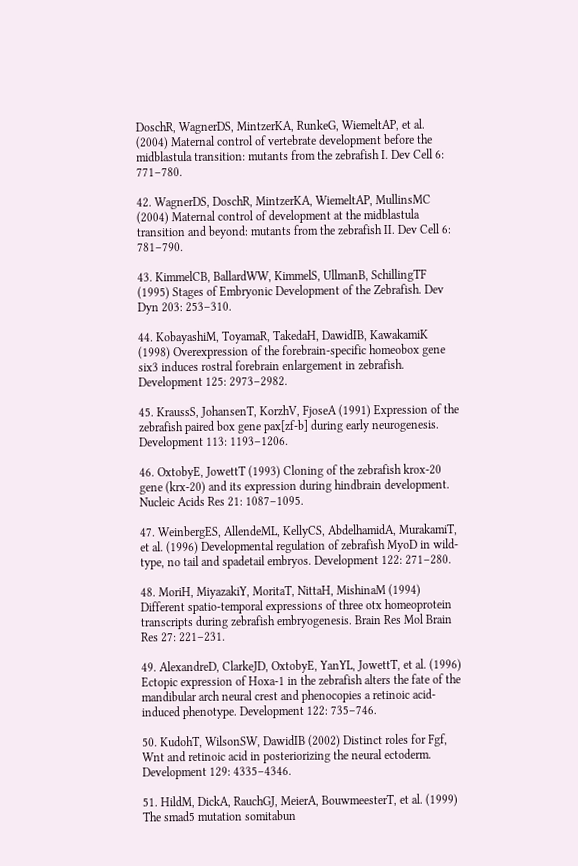DoschR, WagnerDS, MintzerKA, RunkeG, WiemeltAP, et al. (2004) Maternal control of vertebrate development before the midblastula transition: mutants from the zebrafish I. Dev Cell 6: 771–780.

42. WagnerDS, DoschR, MintzerKA, WiemeltAP, MullinsMC (2004) Maternal control of development at the midblastula transition and beyond: mutants from the zebrafish II. Dev Cell 6: 781–790.

43. KimmelCB, BallardWW, KimmelS, UllmanB, SchillingTF (1995) Stages of Embryonic Development of the Zebrafish. Dev Dyn 203: 253–310.

44. KobayashiM, ToyamaR, TakedaH, DawidIB, KawakamiK (1998) Overexpression of the forebrain-specific homeobox gene six3 induces rostral forebrain enlargement in zebrafish. Development 125: 2973–2982.

45. KraussS, JohansenT, KorzhV, FjoseA (1991) Expression of the zebrafish paired box gene pax[zf-b] during early neurogenesis. Development 113: 1193–1206.

46. OxtobyE, JowettT (1993) Cloning of the zebrafish krox-20 gene (krx-20) and its expression during hindbrain development. Nucleic Acids Res 21: 1087–1095.

47. WeinbergES, AllendeML, KellyCS, AbdelhamidA, MurakamiT, et al. (1996) Developmental regulation of zebrafish MyoD in wild-type, no tail and spadetail embryos. Development 122: 271–280.

48. MoriH, MiyazakiY, MoritaT, NittaH, MishinaM (1994) Different spatio-temporal expressions of three otx homeoprotein transcripts during zebrafish embryogenesis. Brain Res Mol Brain Res 27: 221–231.

49. AlexandreD, ClarkeJD, OxtobyE, YanYL, JowettT, et al. (1996) Ectopic expression of Hoxa-1 in the zebrafish alters the fate of the mandibular arch neural crest and phenocopies a retinoic acid-induced phenotype. Development 122: 735–746.

50. KudohT, WilsonSW, DawidIB (2002) Distinct roles for Fgf, Wnt and retinoic acid in posteriorizing the neural ectoderm. Development 129: 4335–4346.

51. HildM, DickA, RauchGJ, MeierA, BouwmeesterT, et al. (1999) The smad5 mutation somitabun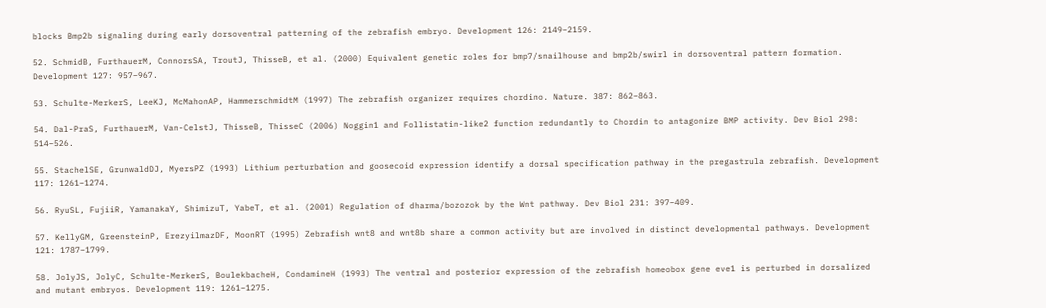blocks Bmp2b signaling during early dorsoventral patterning of the zebrafish embryo. Development 126: 2149–2159.

52. SchmidB, FurthauerM, ConnorsSA, TroutJ, ThisseB, et al. (2000) Equivalent genetic roles for bmp7/snailhouse and bmp2b/swirl in dorsoventral pattern formation. Development 127: 957–967.

53. Schulte-MerkerS, LeeKJ, McMahonAP, HammerschmidtM (1997) The zebrafish organizer requires chordino. Nature. 387: 862–863.

54. Dal-PraS, FurthauerM, Van-CelstJ, ThisseB, ThisseC (2006) Noggin1 and Follistatin-like2 function redundantly to Chordin to antagonize BMP activity. Dev Biol 298: 514–526.

55. StachelSE, GrunwaldDJ, MyersPZ (1993) Lithium perturbation and goosecoid expression identify a dorsal specification pathway in the pregastrula zebrafish. Development 117: 1261–1274.

56. RyuSL, FujiiR, YamanakaY, ShimizuT, YabeT, et al. (2001) Regulation of dharma/bozozok by the Wnt pathway. Dev Biol 231: 397–409.

57. KellyGM, GreensteinP, ErezyilmazDF, MoonRT (1995) Zebrafish wnt8 and wnt8b share a common activity but are involved in distinct developmental pathways. Development 121: 1787–1799.

58. JolyJS, JolyC, Schulte-MerkerS, BoulekbacheH, CondamineH (1993) The ventral and posterior expression of the zebrafish homeobox gene eve1 is perturbed in dorsalized and mutant embryos. Development 119: 1261–1275.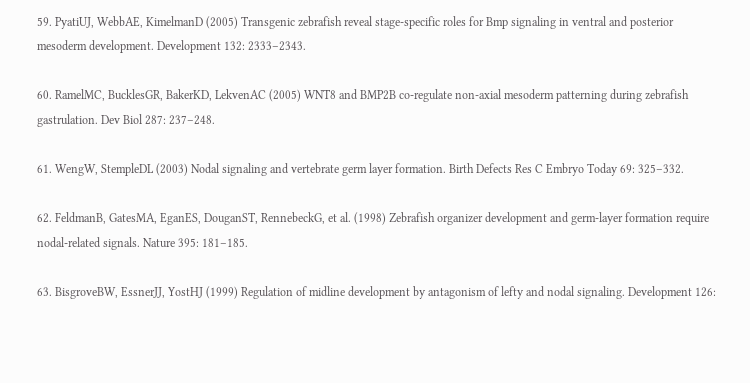59. PyatiUJ, WebbAE, KimelmanD (2005) Transgenic zebrafish reveal stage-specific roles for Bmp signaling in ventral and posterior mesoderm development. Development 132: 2333–2343.

60. RamelMC, BucklesGR, BakerKD, LekvenAC (2005) WNT8 and BMP2B co-regulate non-axial mesoderm patterning during zebrafish gastrulation. Dev Biol 287: 237–248.

61. WengW, StempleDL (2003) Nodal signaling and vertebrate germ layer formation. Birth Defects Res C Embryo Today 69: 325–332.

62. FeldmanB, GatesMA, EganES, DouganST, RennebeckG, et al. (1998) Zebrafish organizer development and germ-layer formation require nodal-related signals. Nature 395: 181–185.

63. BisgroveBW, EssnerJJ, YostHJ (1999) Regulation of midline development by antagonism of lefty and nodal signaling. Development 126: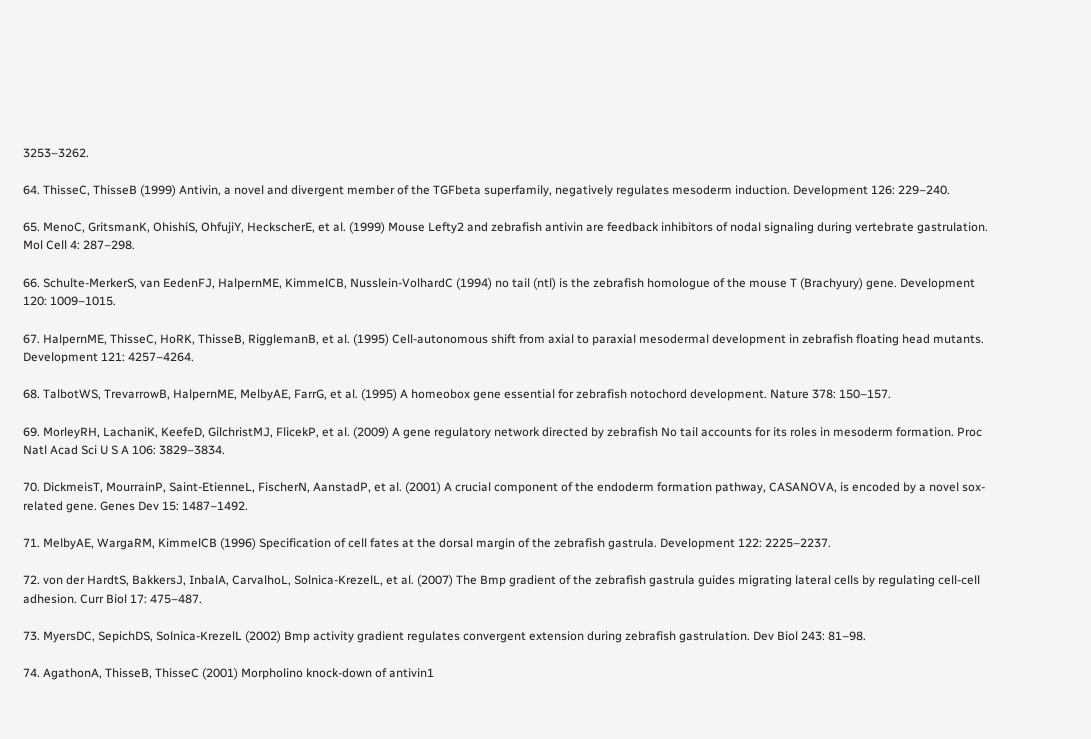3253–3262.

64. ThisseC, ThisseB (1999) Antivin, a novel and divergent member of the TGFbeta superfamily, negatively regulates mesoderm induction. Development 126: 229–240.

65. MenoC, GritsmanK, OhishiS, OhfujiY, HeckscherE, et al. (1999) Mouse Lefty2 and zebrafish antivin are feedback inhibitors of nodal signaling during vertebrate gastrulation. Mol Cell 4: 287–298.

66. Schulte-MerkerS, van EedenFJ, HalpernME, KimmelCB, Nusslein-VolhardC (1994) no tail (ntl) is the zebrafish homologue of the mouse T (Brachyury) gene. Development 120: 1009–1015.

67. HalpernME, ThisseC, HoRK, ThisseB, RigglemanB, et al. (1995) Cell-autonomous shift from axial to paraxial mesodermal development in zebrafish floating head mutants. Development 121: 4257–4264.

68. TalbotWS, TrevarrowB, HalpernME, MelbyAE, FarrG, et al. (1995) A homeobox gene essential for zebrafish notochord development. Nature 378: 150–157.

69. MorleyRH, LachaniK, KeefeD, GilchristMJ, FlicekP, et al. (2009) A gene regulatory network directed by zebrafish No tail accounts for its roles in mesoderm formation. Proc Natl Acad Sci U S A 106: 3829–3834.

70. DickmeisT, MourrainP, Saint-EtienneL, FischerN, AanstadP, et al. (2001) A crucial component of the endoderm formation pathway, CASANOVA, is encoded by a novel sox-related gene. Genes Dev 15: 1487–1492.

71. MelbyAE, WargaRM, KimmelCB (1996) Specification of cell fates at the dorsal margin of the zebrafish gastrula. Development 122: 2225–2237.

72. von der HardtS, BakkersJ, InbalA, CarvalhoL, Solnica-KrezelL, et al. (2007) The Bmp gradient of the zebrafish gastrula guides migrating lateral cells by regulating cell-cell adhesion. Curr Biol 17: 475–487.

73. MyersDC, SepichDS, Solnica-KrezelL (2002) Bmp activity gradient regulates convergent extension during zebrafish gastrulation. Dev Biol 243: 81–98.

74. AgathonA, ThisseB, ThisseC (2001) Morpholino knock-down of antivin1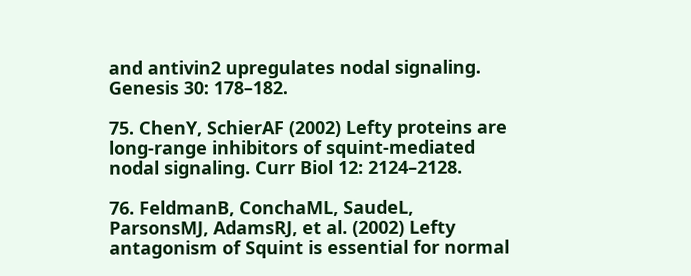and antivin2 upregulates nodal signaling. Genesis 30: 178–182.

75. ChenY, SchierAF (2002) Lefty proteins are long-range inhibitors of squint-mediated nodal signaling. Curr Biol 12: 2124–2128.

76. FeldmanB, ConchaML, SaudeL, ParsonsMJ, AdamsRJ, et al. (2002) Lefty antagonism of Squint is essential for normal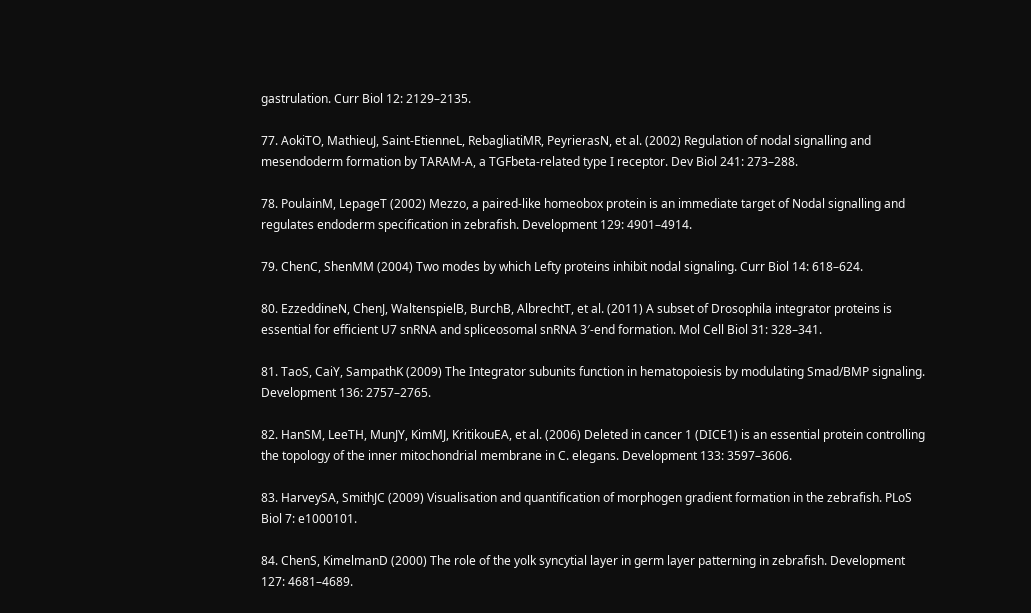gastrulation. Curr Biol 12: 2129–2135.

77. AokiTO, MathieuJ, Saint-EtienneL, RebagliatiMR, PeyrierasN, et al. (2002) Regulation of nodal signalling and mesendoderm formation by TARAM-A, a TGFbeta-related type I receptor. Dev Biol 241: 273–288.

78. PoulainM, LepageT (2002) Mezzo, a paired-like homeobox protein is an immediate target of Nodal signalling and regulates endoderm specification in zebrafish. Development 129: 4901–4914.

79. ChenC, ShenMM (2004) Two modes by which Lefty proteins inhibit nodal signaling. Curr Biol 14: 618–624.

80. EzzeddineN, ChenJ, WaltenspielB, BurchB, AlbrechtT, et al. (2011) A subset of Drosophila integrator proteins is essential for efficient U7 snRNA and spliceosomal snRNA 3′-end formation. Mol Cell Biol 31: 328–341.

81. TaoS, CaiY, SampathK (2009) The Integrator subunits function in hematopoiesis by modulating Smad/BMP signaling. Development 136: 2757–2765.

82. HanSM, LeeTH, MunJY, KimMJ, KritikouEA, et al. (2006) Deleted in cancer 1 (DICE1) is an essential protein controlling the topology of the inner mitochondrial membrane in C. elegans. Development 133: 3597–3606.

83. HarveySA, SmithJC (2009) Visualisation and quantification of morphogen gradient formation in the zebrafish. PLoS Biol 7: e1000101.

84. ChenS, KimelmanD (2000) The role of the yolk syncytial layer in germ layer patterning in zebrafish. Development 127: 4681–4689.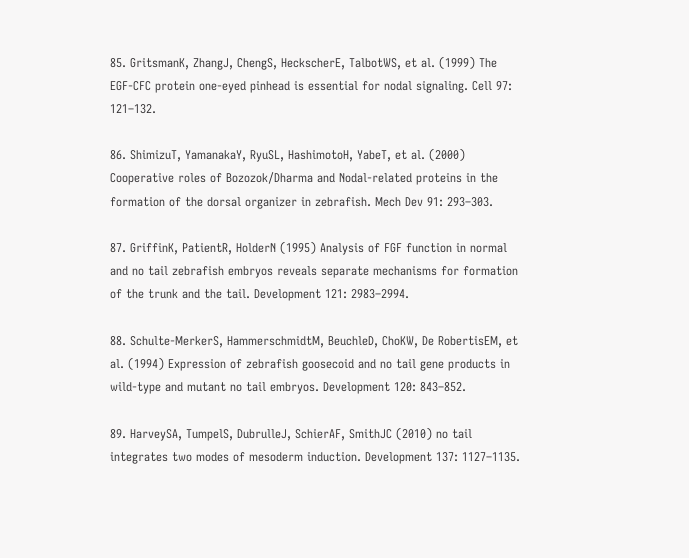85. GritsmanK, ZhangJ, ChengS, HeckscherE, TalbotWS, et al. (1999) The EGF-CFC protein one-eyed pinhead is essential for nodal signaling. Cell 97: 121–132.

86. ShimizuT, YamanakaY, RyuSL, HashimotoH, YabeT, et al. (2000) Cooperative roles of Bozozok/Dharma and Nodal-related proteins in the formation of the dorsal organizer in zebrafish. Mech Dev 91: 293–303.

87. GriffinK, PatientR, HolderN (1995) Analysis of FGF function in normal and no tail zebrafish embryos reveals separate mechanisms for formation of the trunk and the tail. Development 121: 2983–2994.

88. Schulte-MerkerS, HammerschmidtM, BeuchleD, ChoKW, De RobertisEM, et al. (1994) Expression of zebrafish goosecoid and no tail gene products in wild-type and mutant no tail embryos. Development 120: 843–852.

89. HarveySA, TumpelS, DubrulleJ, SchierAF, SmithJC (2010) no tail integrates two modes of mesoderm induction. Development 137: 1127–1135.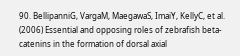90. BellipanniG, VargaM, MaegawaS, ImaiY, KellyC, et al. (2006) Essential and opposing roles of zebrafish beta-catenins in the formation of dorsal axial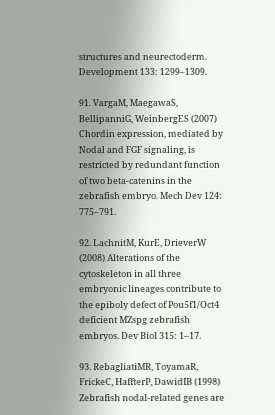structures and neurectoderm. Development 133: 1299–1309.

91. VargaM, MaegawaS, BellipanniG, WeinbergES (2007) Chordin expression, mediated by Nodal and FGF signaling, is restricted by redundant function of two beta-catenins in the zebrafish embryo. Mech Dev 124: 775–791.

92. LachnitM, KurE, DrieverW (2008) Alterations of the cytoskeleton in all three embryonic lineages contribute to the epiboly defect of Pou5f1/Oct4 deficient MZspg zebrafish embryos. Dev Biol 315: 1–17.

93. RebagliatiMR, ToyamaR, FrickeC, HaffterP, DawidIB (1998) Zebrafish nodal-related genes are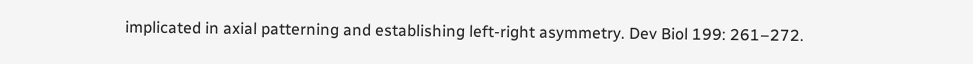implicated in axial patterning and establishing left-right asymmetry. Dev Biol 199: 261–272.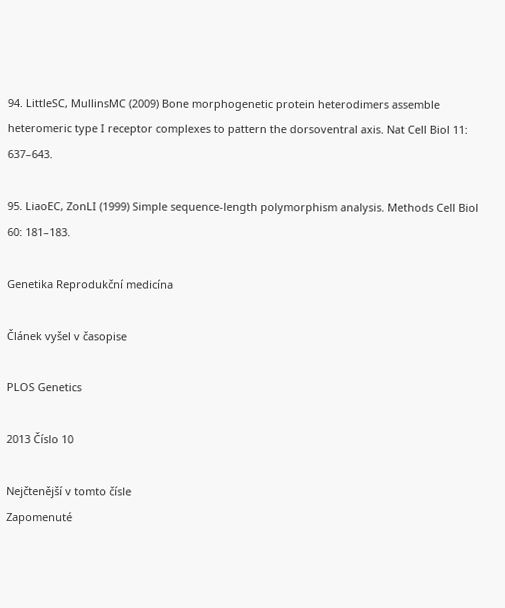94. LittleSC, MullinsMC (2009) Bone morphogenetic protein heterodimers assemble heteromeric type I receptor complexes to pattern the dorsoventral axis. Nat Cell Biol 11: 637–643.

95. LiaoEC, ZonLI (1999) Simple sequence-length polymorphism analysis. Methods Cell Biol 60: 181–183.

Genetika Reprodukční medicína

Článek vyšel v časopise

PLOS Genetics

2013 Číslo 10

Nejčtenější v tomto čísle
Zapomenuté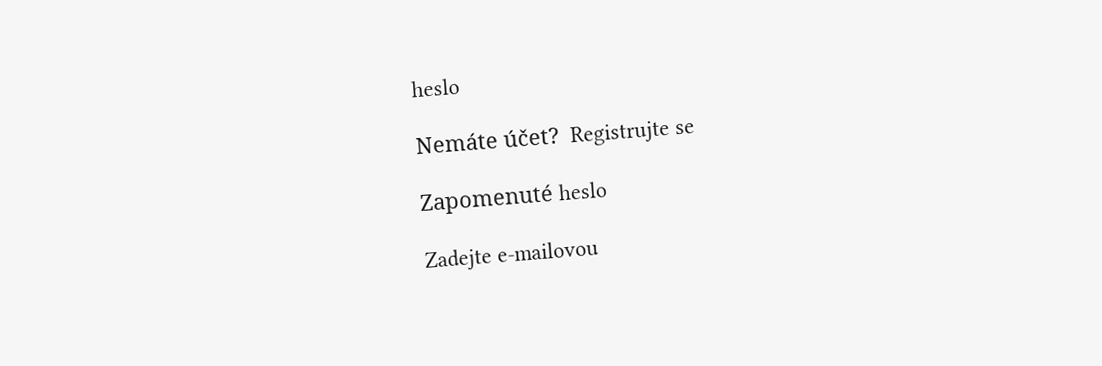heslo

Nemáte účet?  Registrujte se

Zapomenuté heslo

Zadejte e-mailovou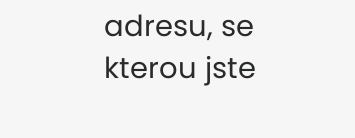adresu, se kterou jste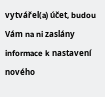vytvářel(a) účet, budou Vám na ni zaslány informace k nastavení nového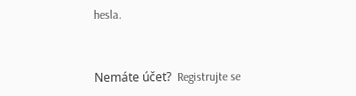hesla.


Nemáte účet?  Registrujte se